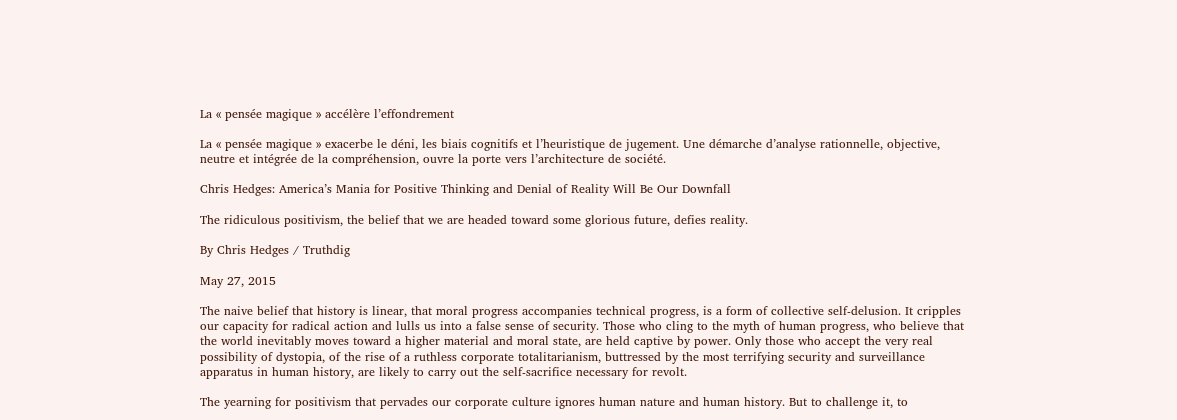La « pensée magique » accélère l’effondrement

La « pensée magique » exacerbe le déni, les biais cognitifs et l’heuristique de jugement. Une démarche d’analyse rationnelle, objective, neutre et intégrée de la compréhension, ouvre la porte vers l’architecture de société.

Chris Hedges: America’s Mania for Positive Thinking and Denial of Reality Will Be Our Downfall

The ridiculous positivism, the belief that we are headed toward some glorious future, defies reality.

By Chris Hedges / Truthdig

May 27, 2015

The naive belief that history is linear, that moral progress accompanies technical progress, is a form of collective self-delusion. It cripples our capacity for radical action and lulls us into a false sense of security. Those who cling to the myth of human progress, who believe that the world inevitably moves toward a higher material and moral state, are held captive by power. Only those who accept the very real possibility of dystopia, of the rise of a ruthless corporate totalitarianism, buttressed by the most terrifying security and surveillance apparatus in human history, are likely to carry out the self-sacrifice necessary for revolt.

The yearning for positivism that pervades our corporate culture ignores human nature and human history. But to challenge it, to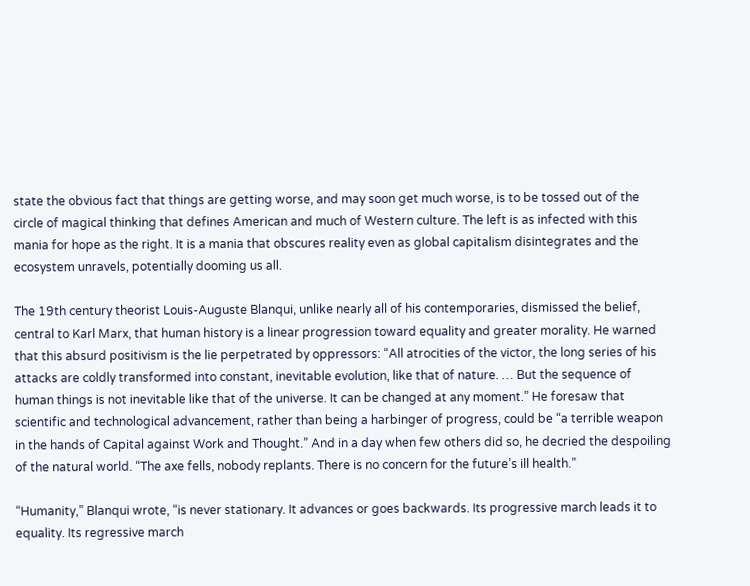state the obvious fact that things are getting worse, and may soon get much worse, is to be tossed out of the circle of magical thinking that defines American and much of Western culture. The left is as infected with this mania for hope as the right. It is a mania that obscures reality even as global capitalism disintegrates and the ecosystem unravels, potentially dooming us all.

The 19th century theorist Louis-Auguste Blanqui, unlike nearly all of his contemporaries, dismissed the belief, central to Karl Marx, that human history is a linear progression toward equality and greater morality. He warned that this absurd positivism is the lie perpetrated by oppressors: “All atrocities of the victor, the long series of his attacks are coldly transformed into constant, inevitable evolution, like that of nature. … But the sequence of human things is not inevitable like that of the universe. It can be changed at any moment.” He foresaw that scientific and technological advancement, rather than being a harbinger of progress, could be “a terrible weapon in the hands of Capital against Work and Thought.” And in a day when few others did so, he decried the despoiling of the natural world. “The axe fells, nobody replants. There is no concern for the future’s ill health.”

“Humanity,” Blanqui wrote, “is never stationary. It advances or goes backwards. Its progressive march leads it to equality. Its regressive march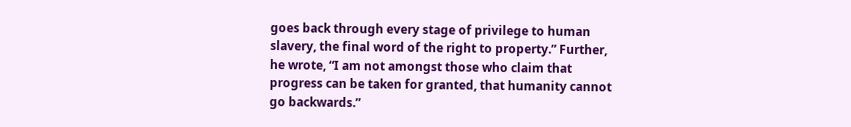goes back through every stage of privilege to human slavery, the final word of the right to property.” Further, he wrote, “I am not amongst those who claim that progress can be taken for granted, that humanity cannot go backwards.”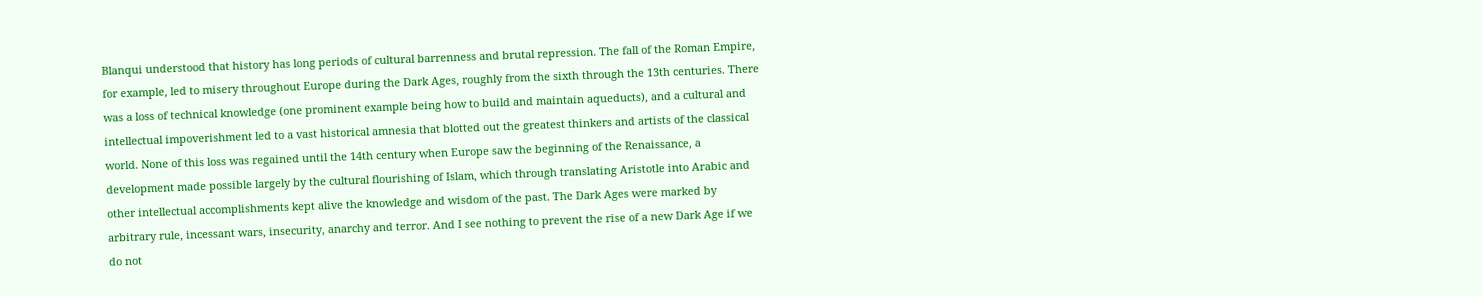Blanqui understood that history has long periods of cultural barrenness and brutal repression. The fall of the Roman Empire, for example, led to misery throughout Europe during the Dark Ages, roughly from the sixth through the 13th centuries. There was a loss of technical knowledge (one prominent example being how to build and maintain aqueducts), and a cultural and intellectual impoverishment led to a vast historical amnesia that blotted out the greatest thinkers and artists of the classical world. None of this loss was regained until the 14th century when Europe saw the beginning of the Renaissance, a development made possible largely by the cultural flourishing of Islam, which through translating Aristotle into Arabic and other intellectual accomplishments kept alive the knowledge and wisdom of the past. The Dark Ages were marked by arbitrary rule, incessant wars, insecurity, anarchy and terror. And I see nothing to prevent the rise of a new Dark Age if we do not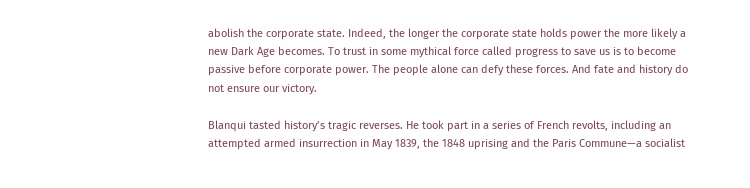abolish the corporate state. Indeed, the longer the corporate state holds power the more likely a new Dark Age becomes. To trust in some mythical force called progress to save us is to become passive before corporate power. The people alone can defy these forces. And fate and history do not ensure our victory.

Blanqui tasted history’s tragic reverses. He took part in a series of French revolts, including an attempted armed insurrection in May 1839, the 1848 uprising and the Paris Commune—a socialist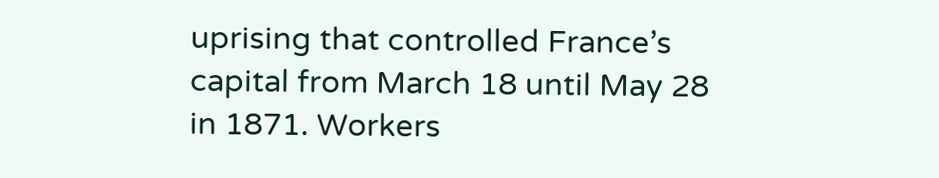uprising that controlled France’s capital from March 18 until May 28 in 1871. Workers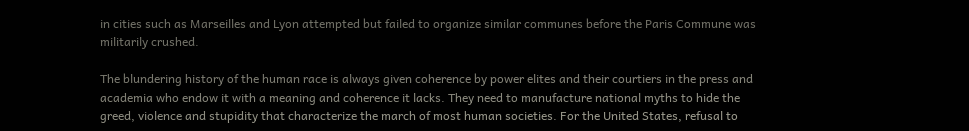in cities such as Marseilles and Lyon attempted but failed to organize similar communes before the Paris Commune was militarily crushed.

The blundering history of the human race is always given coherence by power elites and their courtiers in the press and academia who endow it with a meaning and coherence it lacks. They need to manufacture national myths to hide the greed, violence and stupidity that characterize the march of most human societies. For the United States, refusal to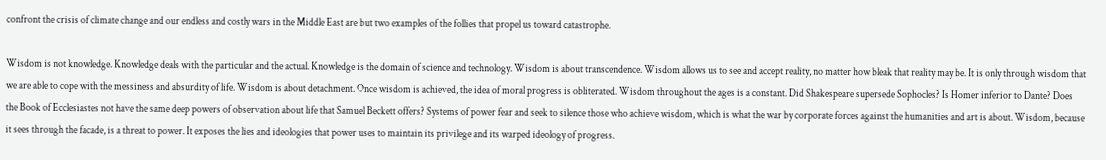confront the crisis of climate change and our endless and costly wars in the Middle East are but two examples of the follies that propel us toward catastrophe.

Wisdom is not knowledge. Knowledge deals with the particular and the actual. Knowledge is the domain of science and technology. Wisdom is about transcendence. Wisdom allows us to see and accept reality, no matter how bleak that reality may be. It is only through wisdom that we are able to cope with the messiness and absurdity of life. Wisdom is about detachment. Once wisdom is achieved, the idea of moral progress is obliterated. Wisdom throughout the ages is a constant. Did Shakespeare supersede Sophocles? Is Homer inferior to Dante? Does the Book of Ecclesiastes not have the same deep powers of observation about life that Samuel Beckett offers? Systems of power fear and seek to silence those who achieve wisdom, which is what the war by corporate forces against the humanities and art is about. Wisdom, because it sees through the facade, is a threat to power. It exposes the lies and ideologies that power uses to maintain its privilege and its warped ideology of progress.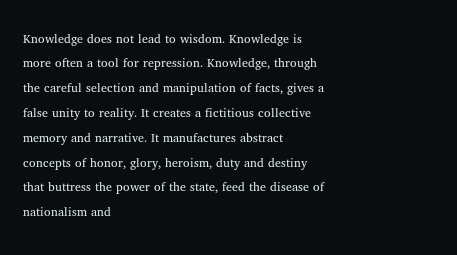Knowledge does not lead to wisdom. Knowledge is more often a tool for repression. Knowledge, through the careful selection and manipulation of facts, gives a false unity to reality. It creates a fictitious collective memory and narrative. It manufactures abstract concepts of honor, glory, heroism, duty and destiny that buttress the power of the state, feed the disease of nationalism and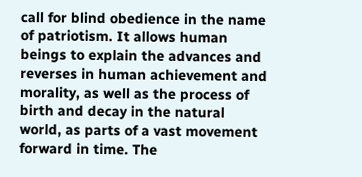call for blind obedience in the name of patriotism. It allows human beings to explain the advances and reverses in human achievement and morality, as well as the process of birth and decay in the natural world, as parts of a vast movement forward in time. The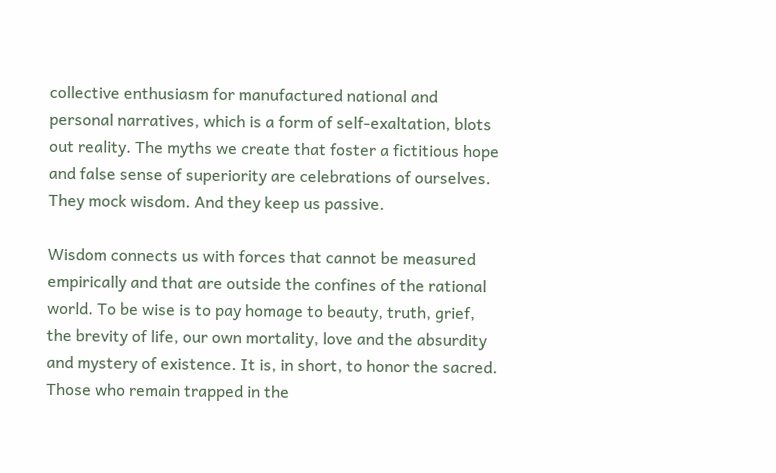collective enthusiasm for manufactured national and personal narratives, which is a form of self-exaltation, blots out reality. The myths we create that foster a fictitious hope and false sense of superiority are celebrations of ourselves. They mock wisdom. And they keep us passive.

Wisdom connects us with forces that cannot be measured empirically and that are outside the confines of the rational world. To be wise is to pay homage to beauty, truth, grief, the brevity of life, our own mortality, love and the absurdity and mystery of existence. It is, in short, to honor the sacred. Those who remain trapped in the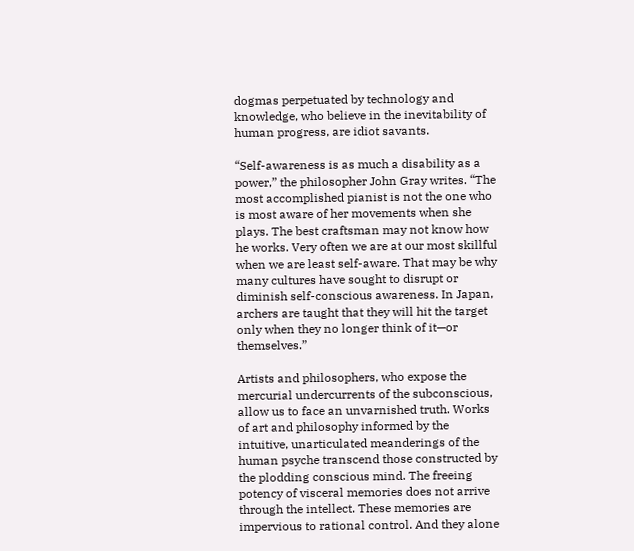dogmas perpetuated by technology and knowledge, who believe in the inevitability of human progress, are idiot savants.

“Self-awareness is as much a disability as a power,” the philosopher John Gray writes. “The most accomplished pianist is not the one who is most aware of her movements when she plays. The best craftsman may not know how he works. Very often we are at our most skillful when we are least self-aware. That may be why many cultures have sought to disrupt or diminish self-conscious awareness. In Japan, archers are taught that they will hit the target only when they no longer think of it—or themselves.”

Artists and philosophers, who expose the mercurial undercurrents of the subconscious, allow us to face an unvarnished truth. Works of art and philosophy informed by the intuitive, unarticulated meanderings of the human psyche transcend those constructed by the plodding conscious mind. The freeing potency of visceral memories does not arrive through the intellect. These memories are impervious to rational control. And they alone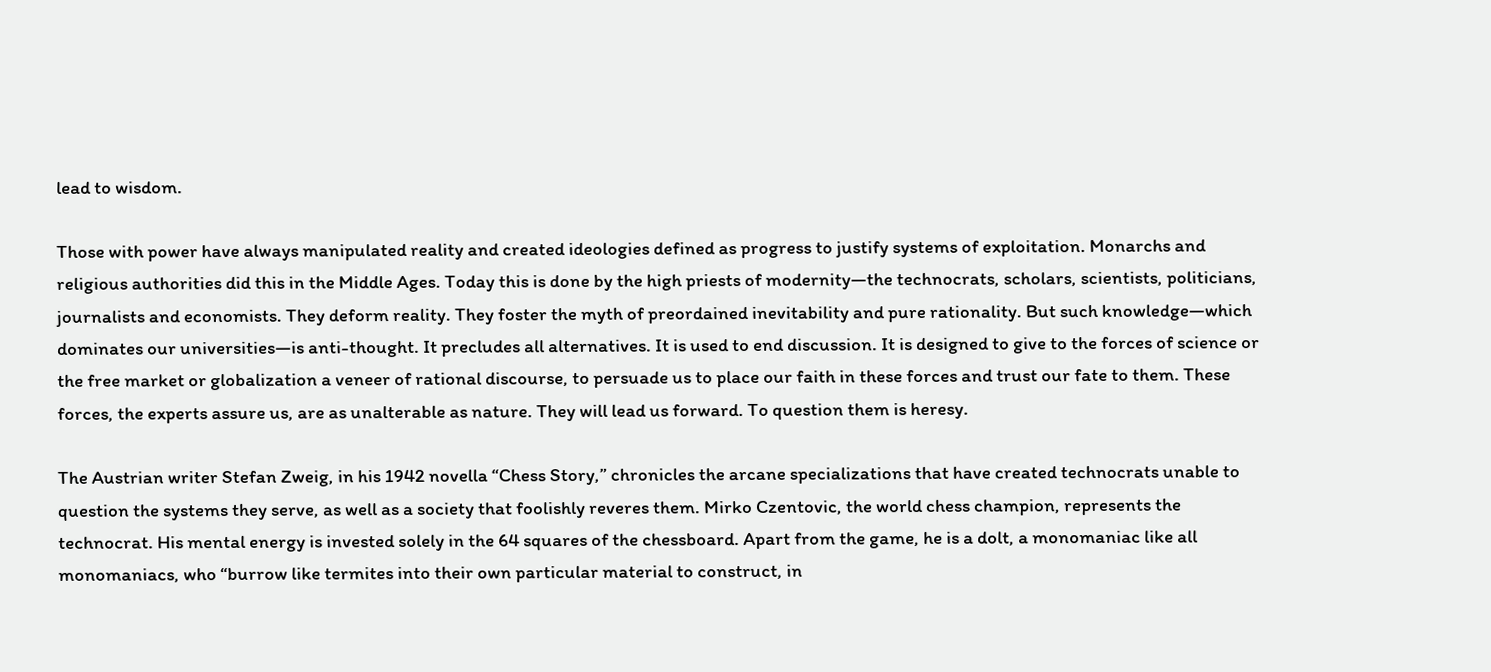lead to wisdom.

Those with power have always manipulated reality and created ideologies defined as progress to justify systems of exploitation. Monarchs and religious authorities did this in the Middle Ages. Today this is done by the high priests of modernity—the technocrats, scholars, scientists, politicians, journalists and economists. They deform reality. They foster the myth of preordained inevitability and pure rationality. But such knowledge—which dominates our universities—is anti-thought. It precludes all alternatives. It is used to end discussion. It is designed to give to the forces of science or the free market or globalization a veneer of rational discourse, to persuade us to place our faith in these forces and trust our fate to them. These forces, the experts assure us, are as unalterable as nature. They will lead us forward. To question them is heresy.

The Austrian writer Stefan Zweig, in his 1942 novella “Chess Story,” chronicles the arcane specializations that have created technocrats unable to question the systems they serve, as well as a society that foolishly reveres them. Mirko Czentovic, the world chess champion, represents the technocrat. His mental energy is invested solely in the 64 squares of the chessboard. Apart from the game, he is a dolt, a monomaniac like all monomaniacs, who “burrow like termites into their own particular material to construct, in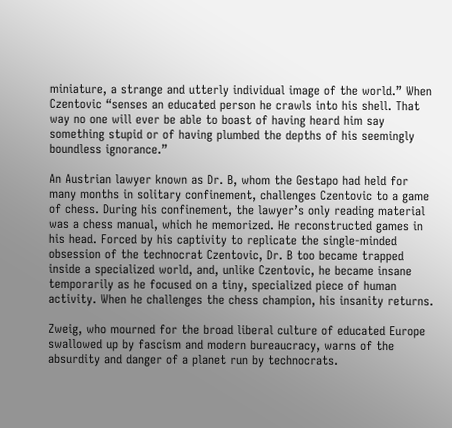miniature, a strange and utterly individual image of the world.” When Czentovic “senses an educated person he crawls into his shell. That way no one will ever be able to boast of having heard him say something stupid or of having plumbed the depths of his seemingly boundless ignorance.”

An Austrian lawyer known as Dr. B, whom the Gestapo had held for many months in solitary confinement, challenges Czentovic to a game of chess. During his confinement, the lawyer’s only reading material was a chess manual, which he memorized. He reconstructed games in his head. Forced by his captivity to replicate the single-minded obsession of the technocrat Czentovic, Dr. B too became trapped inside a specialized world, and, unlike Czentovic, he became insane temporarily as he focused on a tiny, specialized piece of human activity. When he challenges the chess champion, his insanity returns.

Zweig, who mourned for the broad liberal culture of educated Europe swallowed up by fascism and modern bureaucracy, warns of the absurdity and danger of a planet run by technocrats.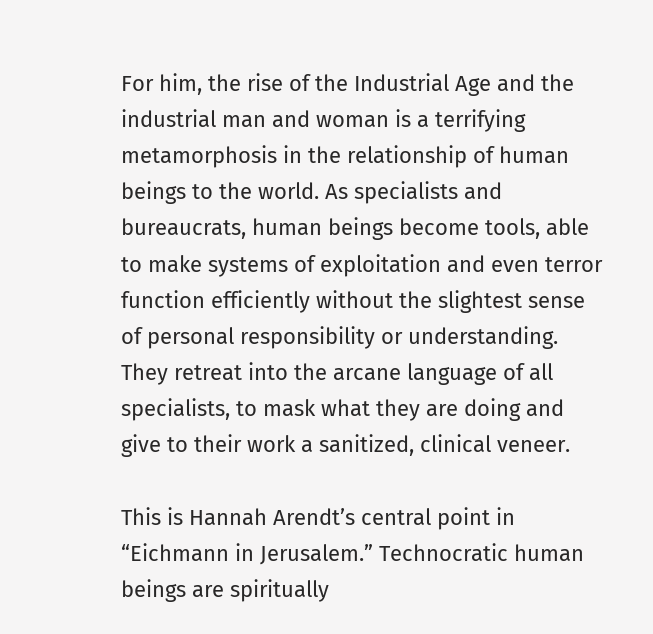For him, the rise of the Industrial Age and the industrial man and woman is a terrifying metamorphosis in the relationship of human beings to the world. As specialists and bureaucrats, human beings become tools, able to make systems of exploitation and even terror function efficiently without the slightest sense of personal responsibility or understanding. They retreat into the arcane language of all specialists, to mask what they are doing and give to their work a sanitized, clinical veneer.

This is Hannah Arendt’s central point in “Eichmann in Jerusalem.” Technocratic human beings are spiritually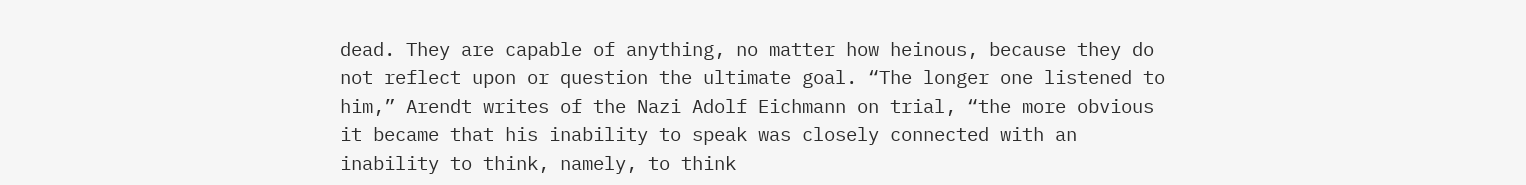dead. They are capable of anything, no matter how heinous, because they do not reflect upon or question the ultimate goal. “The longer one listened to him,” Arendt writes of the Nazi Adolf Eichmann on trial, “the more obvious it became that his inability to speak was closely connected with an inability to think, namely, to think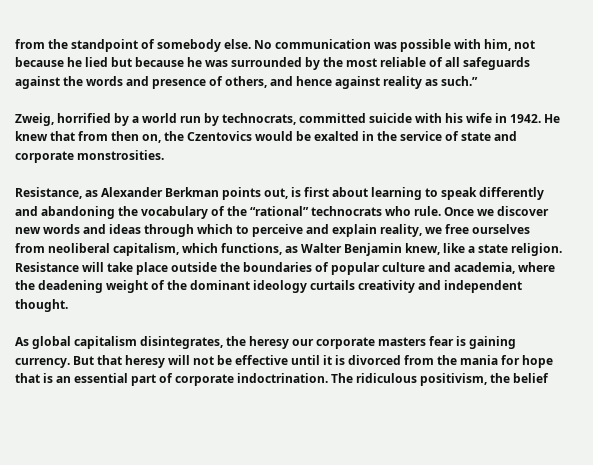from the standpoint of somebody else. No communication was possible with him, not because he lied but because he was surrounded by the most reliable of all safeguards against the words and presence of others, and hence against reality as such.”

Zweig, horrified by a world run by technocrats, committed suicide with his wife in 1942. He knew that from then on, the Czentovics would be exalted in the service of state and corporate monstrosities.

Resistance, as Alexander Berkman points out, is first about learning to speak differently and abandoning the vocabulary of the “rational” technocrats who rule. Once we discover new words and ideas through which to perceive and explain reality, we free ourselves from neoliberal capitalism, which functions, as Walter Benjamin knew, like a state religion. Resistance will take place outside the boundaries of popular culture and academia, where the deadening weight of the dominant ideology curtails creativity and independent thought.

As global capitalism disintegrates, the heresy our corporate masters fear is gaining currency. But that heresy will not be effective until it is divorced from the mania for hope that is an essential part of corporate indoctrination. The ridiculous positivism, the belief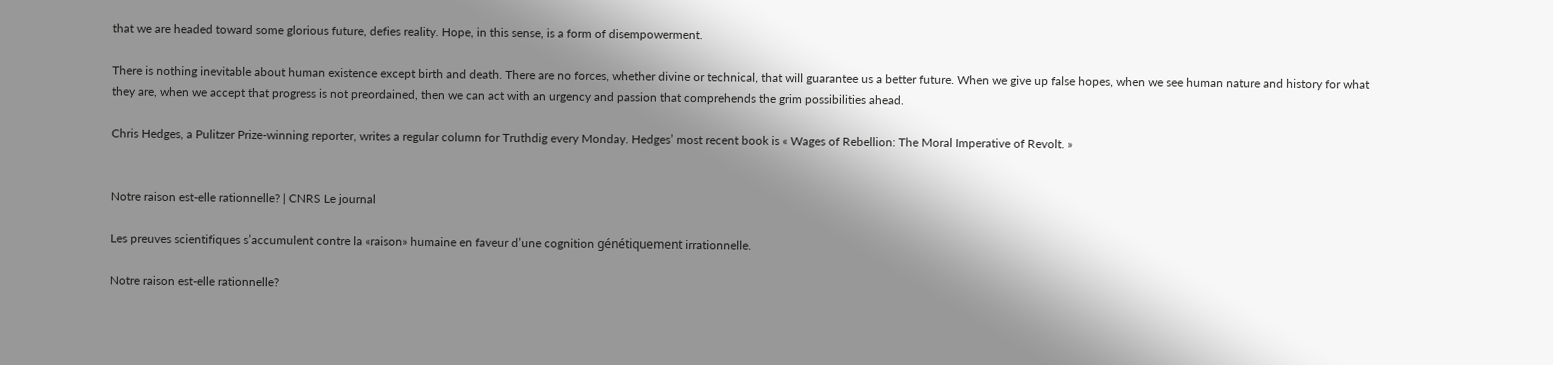that we are headed toward some glorious future, defies reality. Hope, in this sense, is a form of disempowerment.

There is nothing inevitable about human existence except birth and death. There are no forces, whether divine or technical, that will guarantee us a better future. When we give up false hopes, when we see human nature and history for what they are, when we accept that progress is not preordained, then we can act with an urgency and passion that comprehends the grim possibilities ahead.

Chris Hedges, a Pulitzer Prize-winning reporter, writes a regular column for Truthdig every Monday. Hedges’ most recent book is « Wages of Rebellion: The Moral Imperative of Revolt. »


Notre raison est-elle rationnelle? | CNRS Le journal

Les preuves scientifiques s’accumulent contre la «raison» humaine en faveur d’une cognition génétiquement irrationnelle.

Notre raison est-elle rationnelle?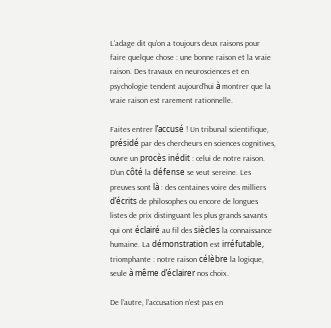L’adage dit qu’on a toujours deux raisons pour faire quelque chose : une bonne raison et la vraie raison. Des travaux en neurosciences et en psychologie tendent aujourd’hui à montrer que la vraie raison est rarement rationnelle.

Faites entrer l’accusé ! Un tribunal scientifique, présidé par des chercheurs en sciences cognitives, ouvre un procès inédit : celui de notre raison. D’un côté la défense se veut sereine. Les preuves sont là : des centaines voire des milliers d’écrits de philosophes ou encore de longues listes de prix distinguant les plus grands savants qui ont éclairé au fil des siècles la connaissance humaine. La démonstration est irréfutable, triomphante : notre raison célèbre la logique, seule à même d’éclairer nos choix.

De l’autre, l’accusation n’est pas en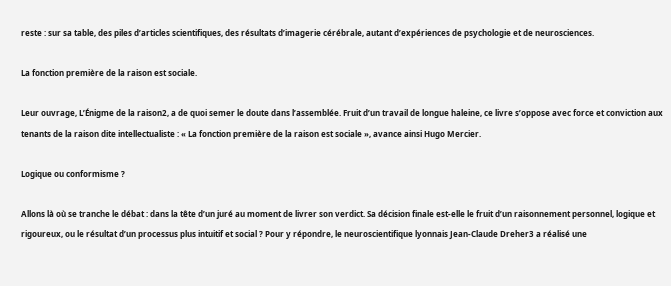reste : sur sa table, des piles d’articles scientifiques, des résultats d’imagerie cérébrale, autant d’expériences de psychologie et de neurosciences.

La fonction première de la raison est sociale.

Leur ouvrage, L’Énigme de la raison2, a de quoi semer le doute dans l’assemblée. Fruit d’un travail de longue haleine, ce livre s’oppose avec force et conviction aux tenants de la raison dite intellectualiste : « La fonction première de la raison est sociale », avance ainsi Hugo Mercier.

Logique ou conformisme ?

Allons là où se tranche le débat : dans la tête d’un juré au moment de livrer son verdict. Sa décision finale est-elle le fruit d’un raisonnement personnel, logique et rigoureux, ou le résultat d’un processus plus intuitif et social ? Pour y répondre, le neuroscientifique lyonnais Jean-Claude Dreher3 a réalisé une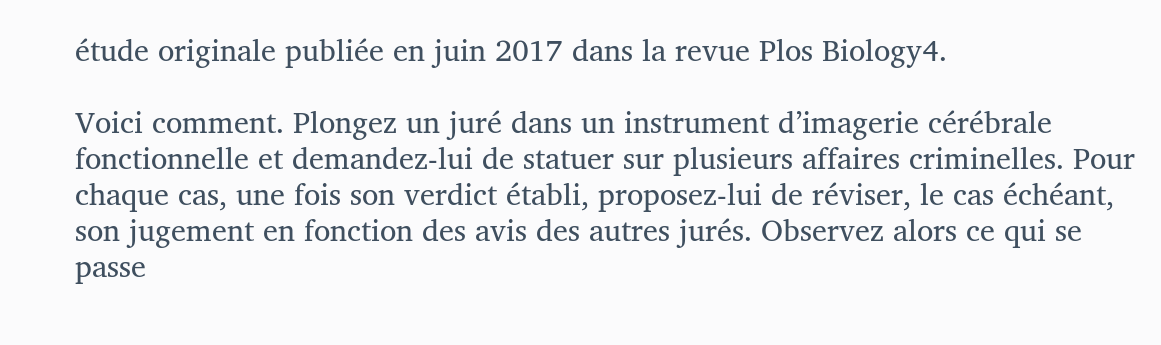étude originale publiée en juin 2017 dans la revue Plos Biology4.

Voici comment. Plongez un juré dans un instrument d’imagerie cérébrale fonctionnelle et demandez-lui de statuer sur plusieurs affaires criminelles. Pour chaque cas, une fois son verdict établi, proposez-lui de réviser, le cas échéant, son jugement en fonction des avis des autres jurés. Observez alors ce qui se passe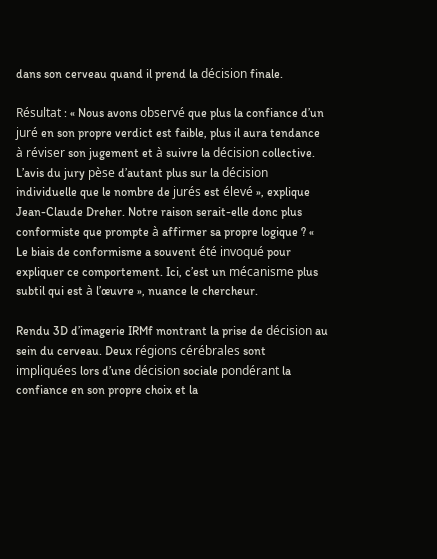dans son cerveau quand il prend la décision finale.

Résultat : « Nous avons observé que plus la confiance d’un juré en son propre verdict est faible, plus il aura tendance à réviser son jugement et à suivre la décision collective. L’avis du jury pèse d’autant plus sur la décision individuelle que le nombre de jurés est élevé », explique Jean-Claude Dreher. Notre raison serait-elle donc plus conformiste que prompte à affirmer sa propre logique ? « Le biais de conformisme a souvent été invoqué pour expliquer ce comportement. Ici, c’est un mécanisme plus subtil qui est à l’œuvre », nuance le chercheur.

Rendu 3D d’imagerie IRMf montrant la prise de décision au sein du cerveau. Deux régions cérébrales sont impliquées lors d’une décision sociale pondérant la confiance en son propre choix et la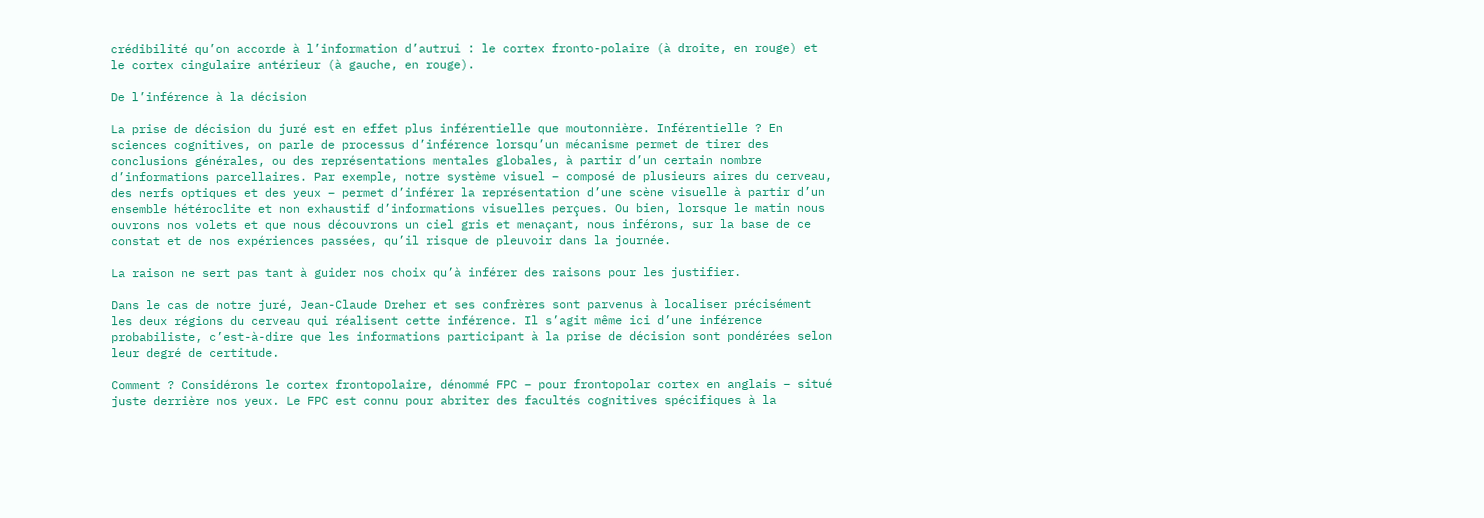crédibilité qu’on accorde à l’information d’autrui : le cortex fronto-polaire (à droite, en rouge) et le cortex cingulaire antérieur (à gauche, en rouge).

De l’inférence à la décision

La prise de décision du juré est en effet plus inférentielle que moutonnière. Inférentielle ? En sciences cognitives, on parle de processus d’inférence lorsqu’un mécanisme permet de tirer des conclusions générales, ou des représentations mentales globales, à partir d’un certain nombre d’informations parcellaires. Par exemple, notre système visuel – composé de plusieurs aires du cerveau, des nerfs optiques et des yeux – permet d’inférer la représentation d’une scène visuelle à partir d’un ensemble hétéroclite et non exhaustif d’informations visuelles perçues. Ou bien, lorsque le matin nous ouvrons nos volets et que nous découvrons un ciel gris et menaçant, nous inférons, sur la base de ce constat et de nos expériences passées, qu’il risque de pleuvoir dans la journée.

La raison ne sert pas tant à guider nos choix qu’à inférer des raisons pour les justifier.

Dans le cas de notre juré, Jean-Claude Dreher et ses confrères sont parvenus à localiser précisément les deux régions du cerveau qui réalisent cette inférence. Il s’agit même ici d’une inférence probabiliste, c’est-à-dire que les informations participant à la prise de décision sont pondérées selon leur degré de certitude.

Comment ? Considérons le cortex frontopolaire, dénommé FPC – pour frontopolar cortex en anglais – situé juste derrière nos yeux. Le FPC est connu pour abriter des facultés cognitives spécifiques à la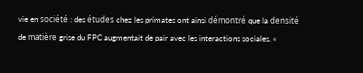vie en société : des études chez les primates ont ainsi démontré que la densité de matière grise du FPC augmentait de pair avec les interactions sociales. «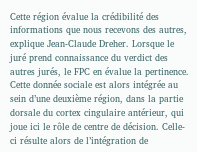Cette région évalue la crédibilité des informations que nous recevons des autres, explique Jean-Claude Dreher. Lorsque le juré prend connaissance du verdict des autres jurés, le FPC en évalue la pertinence. Cette donnée sociale est alors intégrée au sein d’une deuxième région, dans la partie dorsale du cortex cingulaire antérieur, qui joue ici le rôle de centre de décision. Celle-ci résulte alors de l’intégration de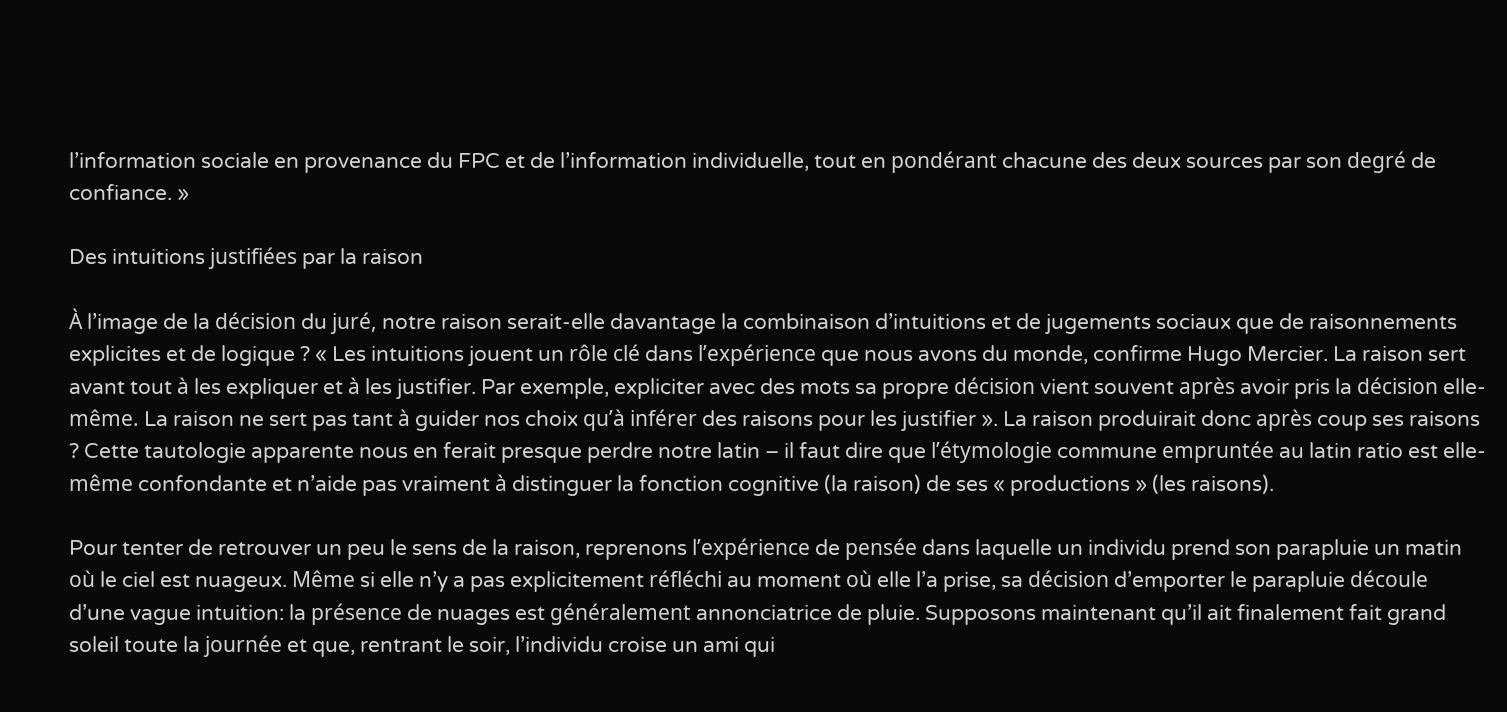l’information sociale en provenance du FPC et de l’information individuelle, tout en pondérant chacune des deux sources par son degré de confiance. »

Des intuitions justifiées par la raison

À l’image de la décision du juré, notre raison serait-elle davantage la combinaison d’intuitions et de jugements sociaux que de raisonnements explicites et de logique ? « Les intuitions jouent un rôle clé dans l’expérience que nous avons du monde, confirme Hugo Mercier. La raison sert avant tout à les expliquer et à les justifier. Par exemple, expliciter avec des mots sa propre décision vient souvent après avoir pris la décision elle-même. La raison ne sert pas tant à guider nos choix qu’à inférer des raisons pour les justifier ». La raison produirait donc après coup ses raisons ? Cette tautologie apparente nous en ferait presque perdre notre latin – il faut dire que l’étymologie commune empruntée au latin ratio est elle-même confondante et n’aide pas vraiment à distinguer la fonction cognitive (la raison) de ses « productions » (les raisons).

Pour tenter de retrouver un peu le sens de la raison, reprenons l’expérience de pensée dans laquelle un individu prend son parapluie un matin où le ciel est nuageux. Même si elle n’y a pas explicitement réfléchi au moment où elle l’a prise, sa décision d’emporter le parapluie découle d’une vague intuition: la présence de nuages est généralement annonciatrice de pluie. Supposons maintenant qu’il ait finalement fait grand soleil toute la journée et que, rentrant le soir, l’individu croise un ami qui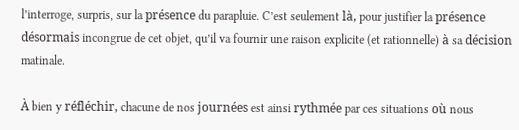l’interroge, surpris, sur la présence du parapluie. C’est seulement là, pour justifier la présence désormais incongrue de cet objet, qu’il va fournir une raison explicite (et rationnelle) à sa décision matinale.

À bien y réfléchir, chacune de nos journées est ainsi rythmée par ces situations où nous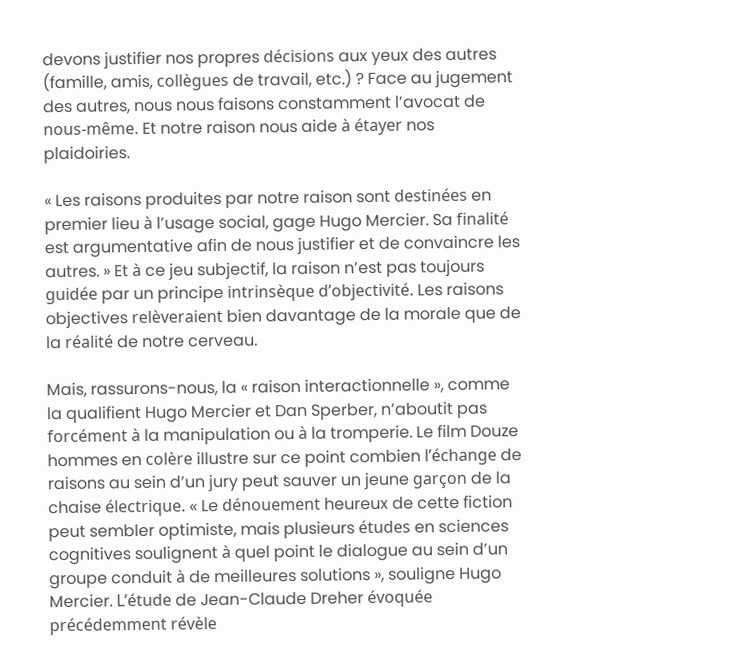devons justifier nos propres décisions aux yeux des autres (famille, amis, collègues de travail, etc.) ? Face au jugement des autres, nous nous faisons constamment l’avocat de nous-même. Et notre raison nous aide à étayer nos plaidoiries.

« Les raisons produites par notre raison sont destinées en premier lieu à l’usage social, gage Hugo Mercier. Sa finalité est argumentative afin de nous justifier et de convaincre les autres. » Et à ce jeu subjectif, la raison n’est pas toujours guidée par un principe intrinsèque d’objectivité. Les raisons objectives relèveraient bien davantage de la morale que de la réalité de notre cerveau.

Mais, rassurons-nous, la « raison interactionnelle », comme la qualifient Hugo Mercier et Dan Sperber, n’aboutit pas forcément à la manipulation ou à la tromperie. Le film Douze hommes en colère illustre sur ce point combien l’échange de raisons au sein d’un jury peut sauver un jeune garçon de la chaise électrique. « Le dénouement heureux de cette fiction peut sembler optimiste, mais plusieurs études en sciences cognitives soulignent à quel point le dialogue au sein d’un groupe conduit à de meilleures solutions », souligne Hugo Mercier. L’étude de Jean-Claude Dreher évoquée précédemment révèle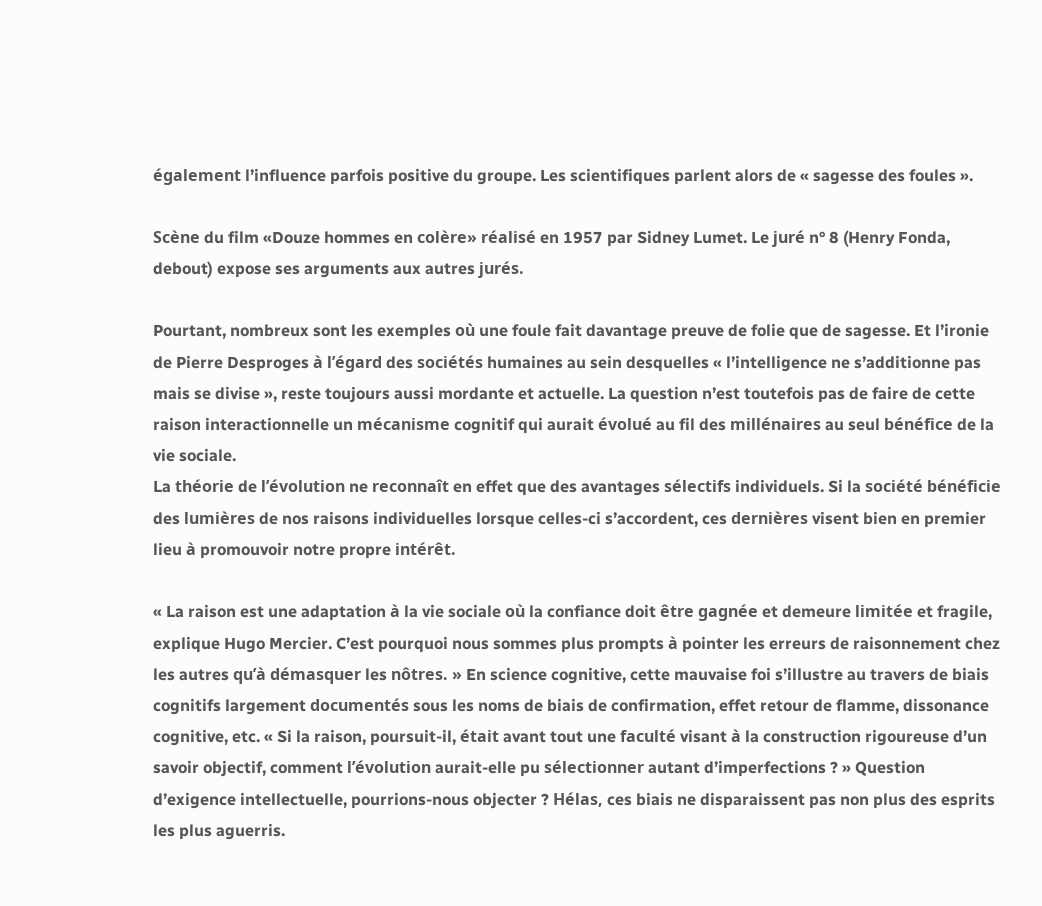également l’influence parfois positive du groupe. Les scientifiques parlent alors de « sagesse des foules ».

Scène du film «Douze hommes en colère» réalisé en 1957 par Sidney Lumet. Le juré n° 8 (Henry Fonda, debout) expose ses arguments aux autres jurés.

Pourtant, nombreux sont les exemples où une foule fait davantage preuve de folie que de sagesse. Et l’ironie de Pierre Desproges à l’égard des sociétés humaines au sein desquelles « l’intelligence ne s’additionne pas mais se divise », reste toujours aussi mordante et actuelle. La question n’est toutefois pas de faire de cette raison interactionnelle un mécanisme cognitif qui aurait évolué au fil des millénaires au seul bénéfice de la vie sociale.
La théorie de l’évolution ne reconnaît en effet que des avantages sélectifs individuels. Si la société bénéficie des lumières de nos raisons individuelles lorsque celles-ci s’accordent, ces dernières visent bien en premier lieu à promouvoir notre propre intérêt.

« La raison est une adaptation à la vie sociale où la confiance doit être gagnée et demeure limitée et fragile, explique Hugo Mercier. C’est pourquoi nous sommes plus prompts à pointer les erreurs de raisonnement chez les autres qu’à démasquer les nôtres. » En science cognitive, cette mauvaise foi s’illustre au travers de biais cognitifs largement documentés sous les noms de biais de confirmation, effet retour de flamme, dissonance cognitive, etc. « Si la raison, poursuit-il, était avant tout une faculté visant à la construction rigoureuse d’un savoir objectif, comment l’évolution aurait-elle pu sélectionner autant d’imperfections ? » Question d’exigence intellectuelle, pourrions-nous objecter ? Hélas, ces biais ne disparaissent pas non plus des esprits les plus aguerris.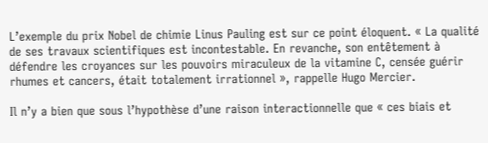L’exemple du prix Nobel de chimie Linus Pauling est sur ce point éloquent. « La qualité de ses travaux scientifiques est incontestable. En revanche, son entêtement à défendre les croyances sur les pouvoirs miraculeux de la vitamine C, censée guérir rhumes et cancers, était totalement irrationnel », rappelle Hugo Mercier.

Il n’y a bien que sous l’hypothèse d’une raison interactionnelle que « ces biais et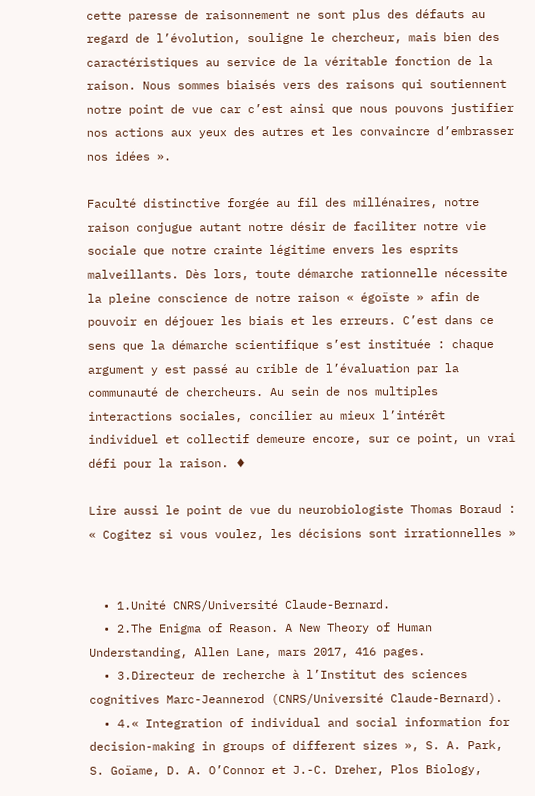cette paresse de raisonnement ne sont plus des défauts au regard de l’évolution, souligne le chercheur, mais bien des caractéristiques au service de la véritable fonction de la raison. Nous sommes biaisés vers des raisons qui soutiennent notre point de vue car c’est ainsi que nous pouvons justifier nos actions aux yeux des autres et les convaincre d’embrasser nos idées ».

Faculté distinctive forgée au fil des millénaires, notre raison conjugue autant notre désir de faciliter notre vie sociale que notre crainte légitime envers les esprits malveillants. Dès lors, toute démarche rationnelle nécessite la pleine conscience de notre raison « égoïste » afin de pouvoir en déjouer les biais et les erreurs. C’est dans ce sens que la démarche scientifique s’est instituée : chaque argument y est passé au crible de l’évaluation par la communauté de chercheurs. Au sein de nos multiples interactions sociales, concilier au mieux l’intérêt individuel et collectif demeure encore, sur ce point, un vrai défi pour la raison. ♦

Lire aussi le point de vue du neurobiologiste Thomas Boraud : « Cogitez si vous voulez, les décisions sont irrationnelles »


  • 1.Unité CNRS/Université Claude-Bernard.
  • 2.The Enigma of Reason. A New Theory of Human Understanding, Allen Lane, mars 2017, 416 pages.
  • 3.Directeur de recherche à l’Institut des sciences cognitives Marc-Jeannerod (CNRS/Université Claude-Bernard).
  • 4.« Integration of individual and social information for decision-making in groups of different sizes », S. A. Park, S. Goïame, D. A. O’Connor et J.-C. Dreher, Plos Biology,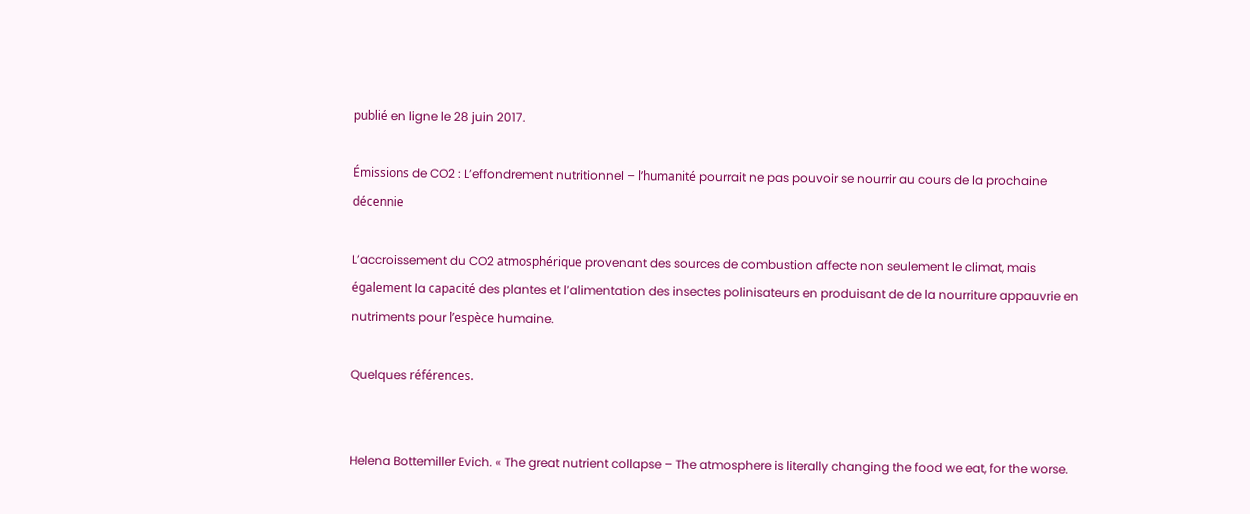publié en ligne le 28 juin 2017.

Émissions de CO2 : L’effondrement nutritionnel – l’humanité pourrait ne pas pouvoir se nourrir au cours de la prochaine décennie

L’accroissement du CO2 atmosphérique provenant des sources de combustion affecte non seulement le climat, mais également la capacité des plantes et l’alimentation des insectes polinisateurs en produisant de de la nourriture appauvrie en nutriments pour l’espèce humaine.

Quelques références.


Helena Bottemiller Evich. « The great nutrient collapse – The atmosphere is literally changing the food we eat, for the worse.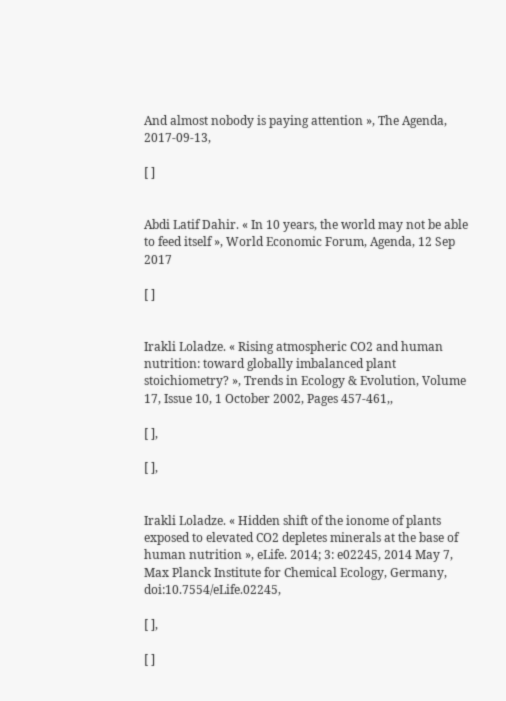And almost nobody is paying attention », The Agenda, 2017-09-13,

[ ]


Abdi Latif Dahir. « In 10 years, the world may not be able to feed itself », World Economic Forum, Agenda, 12 Sep 2017

[ ]


Irakli Loladze. « Rising atmospheric CO2 and human nutrition: toward globally imbalanced plant stoichiometry? », Trends in Ecology & Evolution, Volume 17, Issue 10, 1 October 2002, Pages 457-461,,

[ ],

[ ],


Irakli Loladze. « Hidden shift of the ionome of plants exposed to elevated CO2 depletes minerals at the base of human nutrition », eLife. 2014; 3: e02245, 2014 May 7, Max Planck Institute for Chemical Ecology, Germany, doi:10.7554/eLife.02245,

[ ],

[ ]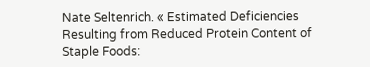Nate Seltenrich. « Estimated Deficiencies Resulting from Reduced Protein Content of Staple Foods: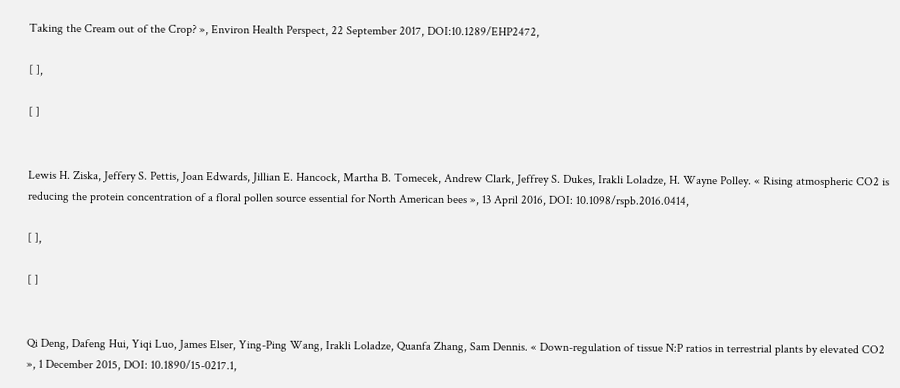Taking the Cream out of the Crop? », Environ Health Perspect, 22 September 2017, DOI:10.1289/EHP2472,

[ ],

[ ]


Lewis H. Ziska, Jeffery S. Pettis, Joan Edwards, Jillian E. Hancock, Martha B. Tomecek, Andrew Clark, Jeffrey S. Dukes, Irakli Loladze, H. Wayne Polley. « Rising atmospheric CO2 is reducing the protein concentration of a floral pollen source essential for North American bees », 13 April 2016, DOI: 10.1098/rspb.2016.0414,

[ ],

[ ]


Qi Deng, Dafeng Hui, Yiqi Luo, James Elser, Ying-Ping Wang, Irakli Loladze, Quanfa Zhang, Sam Dennis. « Down-regulation of tissue N:P ratios in terrestrial plants by elevated CO2 », 1 December 2015, DOI: 10.1890/15-0217.1,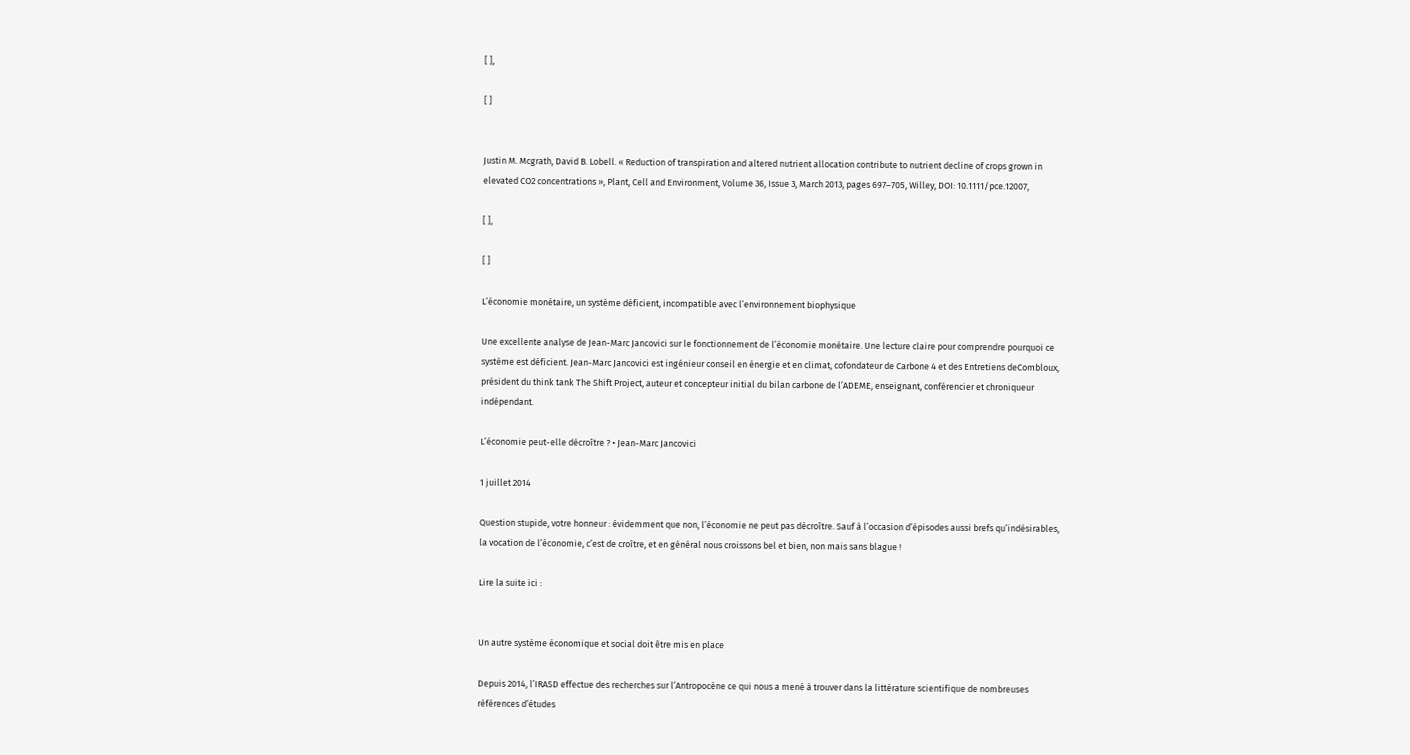[ ],

[ ]


Justin M. Mcgrath, David B. Lobell. « Reduction of transpiration and altered nutrient allocation contribute to nutrient decline of crops grown in elevated CO2 concentrations », Plant, Cell and Environment, Volume 36, Issue 3, March 2013, pages 697–705, Willey, DOI: 10.1111/pce.12007,

[ ],

[ ]

L’économie monétaire, un système déficient, incompatible avec l’environnement biophysique

Une excellente analyse de Jean-Marc Jancovici sur le fonctionnement de l’économie monétaire. Une lecture claire pour comprendre pourquoi ce système est déficient. Jean-Marc Jancovici est ingénieur conseil en énergie et en climat, cofondateur de Carbone 4 et des Entretiens deCombloux, président du think tank The Shift Project, auteur et concepteur initial du bilan carbone de l’ADEME, enseignant, conférencier et chroniqueur indépendant.

L’économie peut-elle décroître ? • Jean-Marc Jancovici

1 juillet 2014

Question stupide, votre honneur : évidemment que non, l’économie ne peut pas décroître. Sauf à l’occasion d’épisodes aussi brefs qu’indésirables, la vocation de l’économie, c’est de croître, et en général nous croissons bel et bien, non mais sans blague !

Lire la suite ici :


Un autre système économique et social doit être mis en place

Depuis 2014, l’IRASD effectue des recherches sur l’Antropocène ce qui nous a mené à trouver dans la littérature scientifique de nombreuses références d’études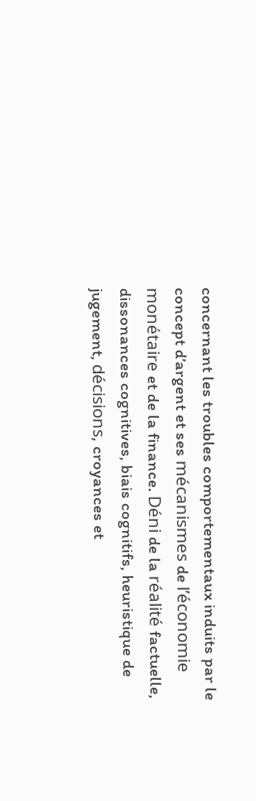concernant les troubles comportementaux induits par le concept d’argent et ses mécanismes de l’économie monétaire et de la finance. Déni de la réalité factuelle, dissonances cognitives, biais cognitifs, heuristique de jugement, décisions, croyances et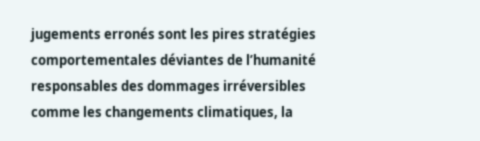jugements erronés sont les pires stratégies comportementales déviantes de l’humanité responsables des dommages irréversibles comme les changements climatiques, la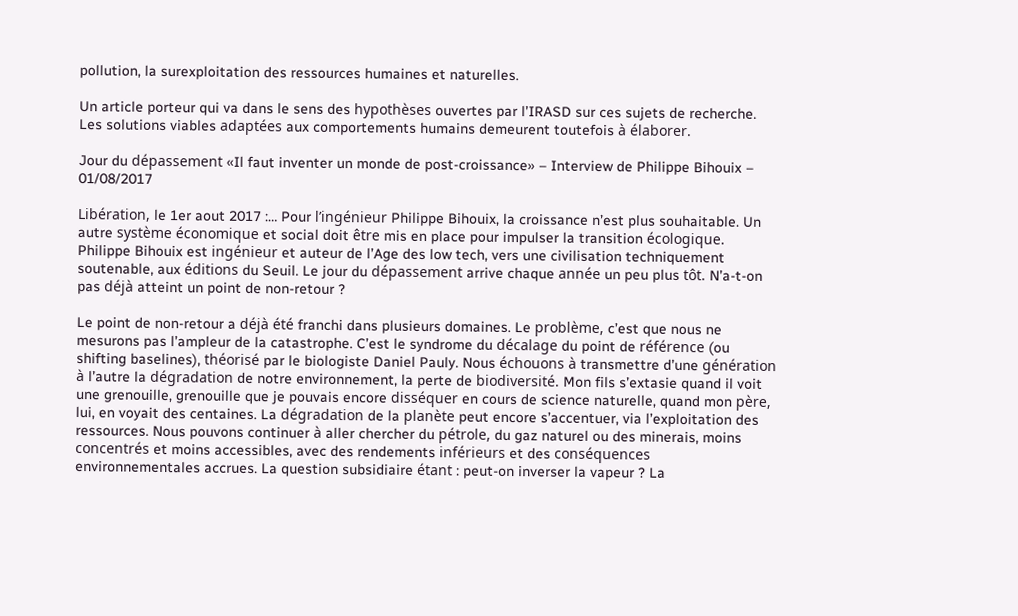pollution, la surexploitation des ressources humaines et naturelles.

Un article porteur qui va dans le sens des hypothèses ouvertes par l’IRASD sur ces sujets de recherche. Les solutions viables adaptées aux comportements humains demeurent toutefois à élaborer.

Jour du dépassement «Il faut inventer un monde de post-croissance» – Interview de Philippe Bihouix – 01/08/2017

Libération, le 1er aout 2017 :… Pour l’ingénieur Philippe Bihouix, la croissance n’est plus souhaitable. Un autre système économique et social doit être mis en place pour impulser la transition écologique. Philippe Bihouix est ingénieur et auteur de l’Age des low tech, vers une civilisation techniquement soutenable, aux éditions du Seuil. Le jour du dépassement arrive chaque année un peu plus tôt. N’a-t-on pas déjà atteint un point de non-retour ?

Le point de non-retour a déjà été franchi dans plusieurs domaines. Le problème, c’est que nous ne mesurons pas l’ampleur de la catastrophe. C’est le syndrome du décalage du point de référence (ou shifting baselines), théorisé par le biologiste Daniel Pauly. Nous échouons à transmettre d’une génération à l’autre la dégradation de notre environnement, la perte de biodiversité. Mon fils s’extasie quand il voit une grenouille, grenouille que je pouvais encore disséquer en cours de science naturelle, quand mon père, lui, en voyait des centaines. La dégradation de la planète peut encore s’accentuer, via l’exploitation des ressources. Nous pouvons continuer à aller chercher du pétrole, du gaz naturel ou des minerais, moins concentrés et moins accessibles, avec des rendements inférieurs et des conséquences environnementales accrues. La question subsidiaire étant : peut-on inverser la vapeur ? La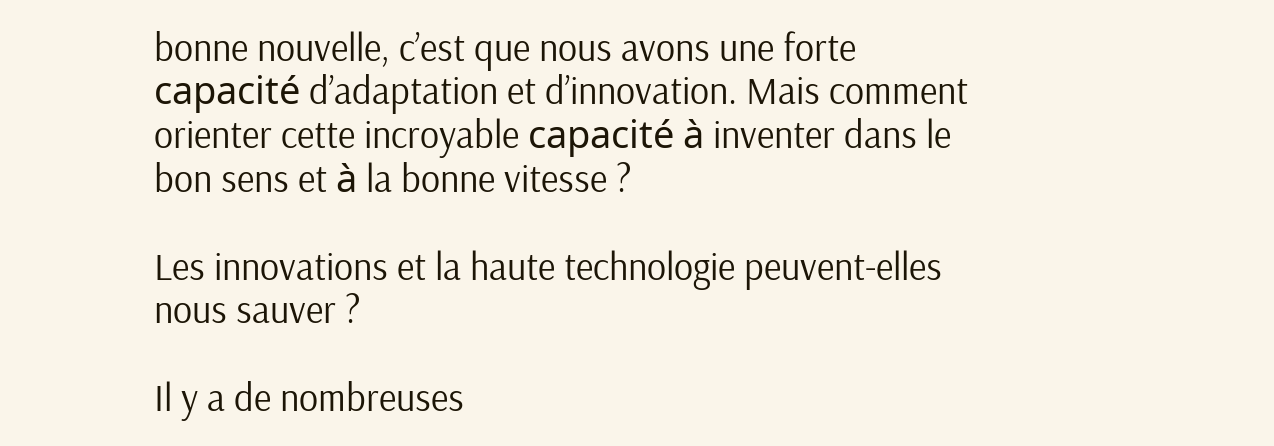bonne nouvelle, c’est que nous avons une forte capacité d’adaptation et d’innovation. Mais comment orienter cette incroyable capacité à inventer dans le bon sens et à la bonne vitesse ?

Les innovations et la haute technologie peuvent-elles nous sauver ?

Il y a de nombreuses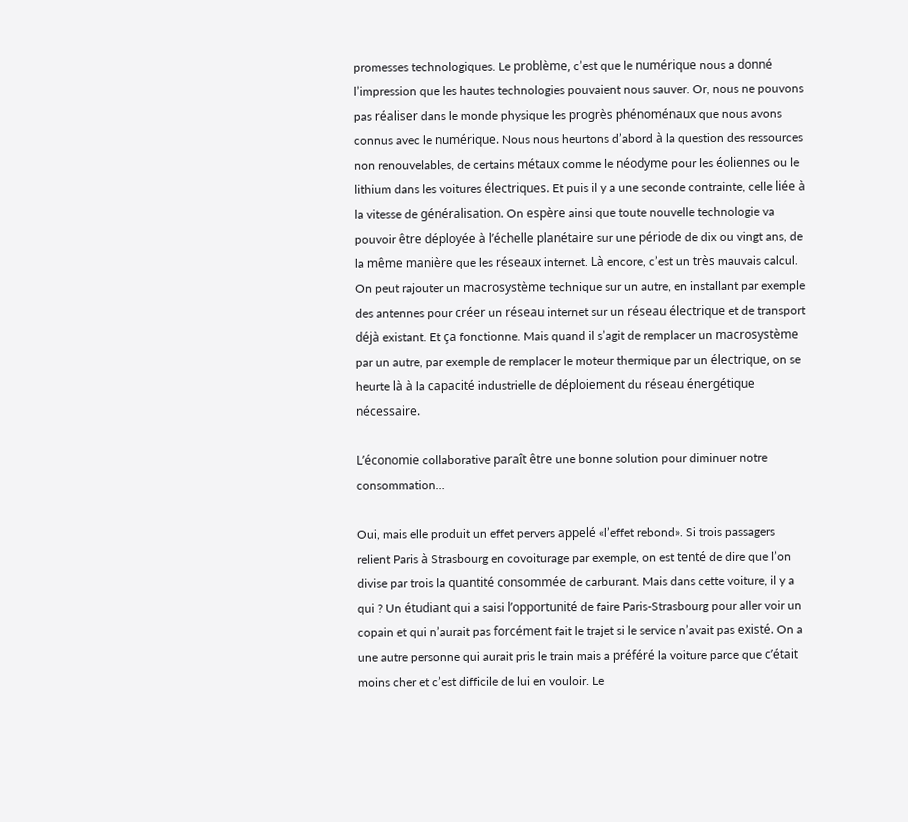promesses technologiques. Le problème, c’est que le numérique nous a donné l’impression que les hautes technologies pouvaient nous sauver. Or, nous ne pouvons pas réaliser dans le monde physique les progrès phénoménaux que nous avons connus avec le numérique. Nous nous heurtons d’abord à la question des ressources non renouvelables, de certains métaux comme le néodyme pour les éoliennes ou le lithium dans les voitures électriques. Et puis il y a une seconde contrainte, celle liée à la vitesse de généralisation. On espère ainsi que toute nouvelle technologie va pouvoir être déployée à l’échelle planétaire sur une période de dix ou vingt ans, de la même manière que les réseaux internet. Là encore, c’est un très mauvais calcul. On peut rajouter un macrosystème technique sur un autre, en installant par exemple des antennes pour créer un réseau internet sur un réseau électrique et de transport déjà existant. Et ça fonctionne. Mais quand il s’agit de remplacer un macrosystème par un autre, par exemple de remplacer le moteur thermique par un électrique, on se heurte là à la capacité industrielle de déploiement du réseau énergétique nécessaire.

L’économie collaborative paraît être une bonne solution pour diminuer notre consommation…

Oui, mais elle produit un effet pervers appelé «l’effet rebond». Si trois passagers relient Paris à Strasbourg en covoiturage par exemple, on est tenté de dire que l’on divise par trois la quantité consommée de carburant. Mais dans cette voiture, il y a qui ? Un étudiant qui a saisi l’opportunité de faire Paris-Strasbourg pour aller voir un copain et qui n’aurait pas forcément fait le trajet si le service n’avait pas existé. On a une autre personne qui aurait pris le train mais a préféré la voiture parce que c’était moins cher et c’est difficile de lui en vouloir. Le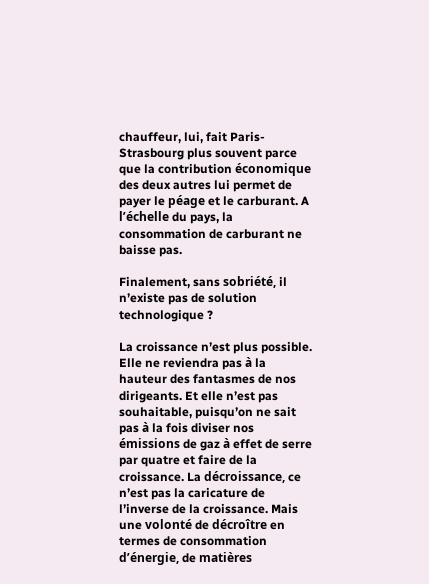chauffeur, lui, fait Paris-Strasbourg plus souvent parce que la contribution économique des deux autres lui permet de payer le péage et le carburant. A l’échelle du pays, la consommation de carburant ne baisse pas.

Finalement, sans sobriété, il n’existe pas de solution technologique ?

La croissance n’est plus possible. Elle ne reviendra pas à la hauteur des fantasmes de nos dirigeants. Et elle n’est pas souhaitable, puisqu’on ne sait pas à la fois diviser nos émissions de gaz à effet de serre par quatre et faire de la croissance. La décroissance, ce n’est pas la caricature de l’inverse de la croissance. Mais une volonté de décroître en termes de consommation d’énergie, de matières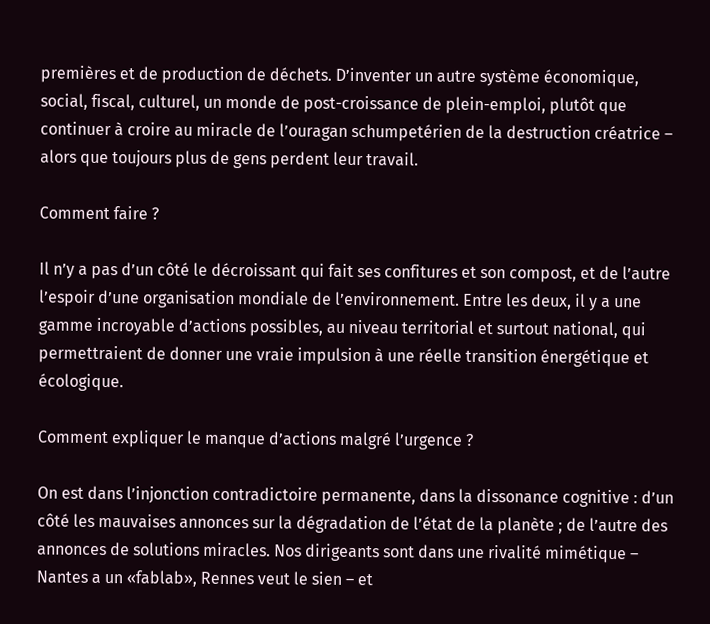premières et de production de déchets. D’inventer un autre système économique, social, fiscal, culturel, un monde de post-croissance de plein-emploi, plutôt que continuer à croire au miracle de l’ouragan schumpetérien de la destruction créatrice – alors que toujours plus de gens perdent leur travail.

Comment faire ?

Il n’y a pas d’un côté le décroissant qui fait ses confitures et son compost, et de l’autre l’espoir d’une organisation mondiale de l’environnement. Entre les deux, il y a une gamme incroyable d’actions possibles, au niveau territorial et surtout national, qui permettraient de donner une vraie impulsion à une réelle transition énergétique et écologique.

Comment expliquer le manque d’actions malgré l’urgence ?

On est dans l’injonction contradictoire permanente, dans la dissonance cognitive : d’un côté les mauvaises annonces sur la dégradation de l’état de la planète ; de l’autre des annonces de solutions miracles. Nos dirigeants sont dans une rivalité mimétique – Nantes a un «fablab», Rennes veut le sien – et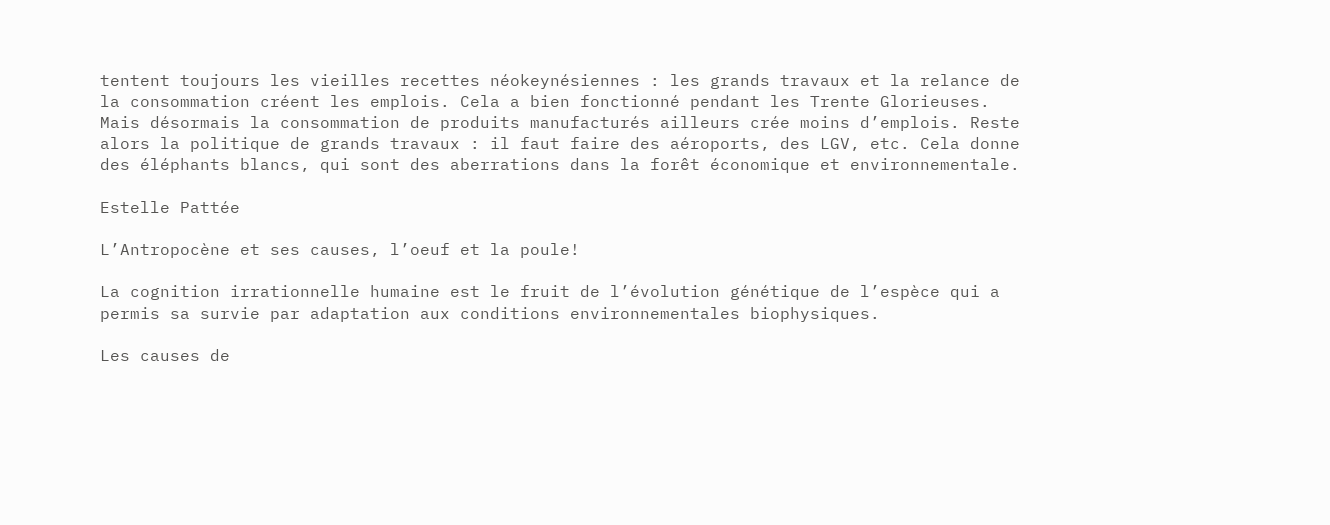tentent toujours les vieilles recettes néokeynésiennes : les grands travaux et la relance de la consommation créent les emplois. Cela a bien fonctionné pendant les Trente Glorieuses. Mais désormais la consommation de produits manufacturés ailleurs crée moins d’emplois. Reste alors la politique de grands travaux : il faut faire des aéroports, des LGV, etc. Cela donne des éléphants blancs, qui sont des aberrations dans la forêt économique et environnementale.

Estelle Pattée

L’Antropocène et ses causes, l’oeuf et la poule!

La cognition irrationnelle humaine est le fruit de l’évolution génétique de l’espèce qui a permis sa survie par adaptation aux conditions environnementales biophysiques.

Les causes de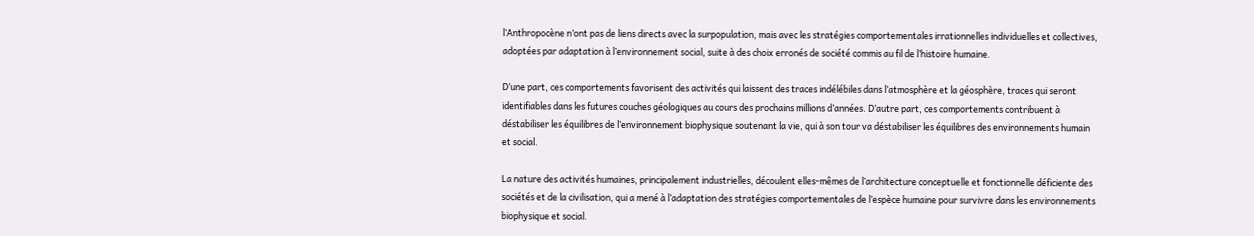l’Anthropocène n’ont pas de liens directs avec la surpopulation, mais avec les stratégies comportementales irrationnelles individuelles et collectives, adoptées par adaptation à l’environnement social, suite à des choix erronés de société commis au fil de l’histoire humaine.

D’une part, ces comportements favorisent des activités qui laissent des traces indélébiles dans l’atmosphère et la géosphère, traces qui seront identifiables dans les futures couches géologiques au cours des prochains millions d’années. D’autre part, ces comportements contribuent à déstabiliser les équilibres de l’environnement biophysique soutenant la vie, qui à son tour va déstabiliser les équilibres des environnements humain et social.

La nature des activités humaines, principalement industrielles, découlent elles-mêmes de l’architecture conceptuelle et fonctionnelle déficiente des sociétés et de la civilisation, qui a mené à l’adaptation des stratégies comportementales de l’espèce humaine pour survivre dans les environnements biophysique et social.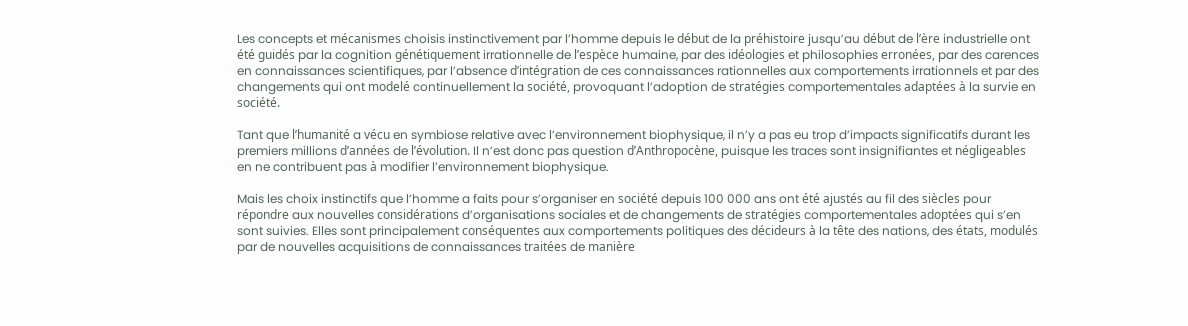Les concepts et mécanismes choisis instinctivement par l’homme depuis le début de la préhistoire jusqu’au début de l’ère industrielle ont été guidés par la cognition génétiquement irrationnelle de l’espèce humaine, par des idéologies et philosophies erronées, par des carences en connaissances scientifiques, par l’absence d’intégration de ces connaissances rationnelles aux comportements irrationnels et par des changements qui ont modelé continuellement la société, provoquant l’adoption de stratégies comportementales adaptées à la survie en société.

Tant que l’humanité a vécu en symbiose relative avec l’environnement biophysique, il n’y a pas eu trop d’impacts significatifs durant les premiers millions d’années de l’évolution. Il n’est donc pas question d’Anthropocène, puisque les traces sont insignifiantes et négligeables en ne contribuent pas à modifier l’environnement biophysique.

Mais les choix instinctifs que l’homme a faits pour s’organiser en société depuis 100 000 ans ont été ajustés au fil des siècles pour répondre aux nouvelles considérations d’organisations sociales et de changements de stratégies comportementales adoptées qui s’en sont suivies. Elles sont principalement conséquentes aux comportements politiques des décideurs à la tête des nations, des états, modulés par de nouvelles acquisitions de connaissances traitées de manière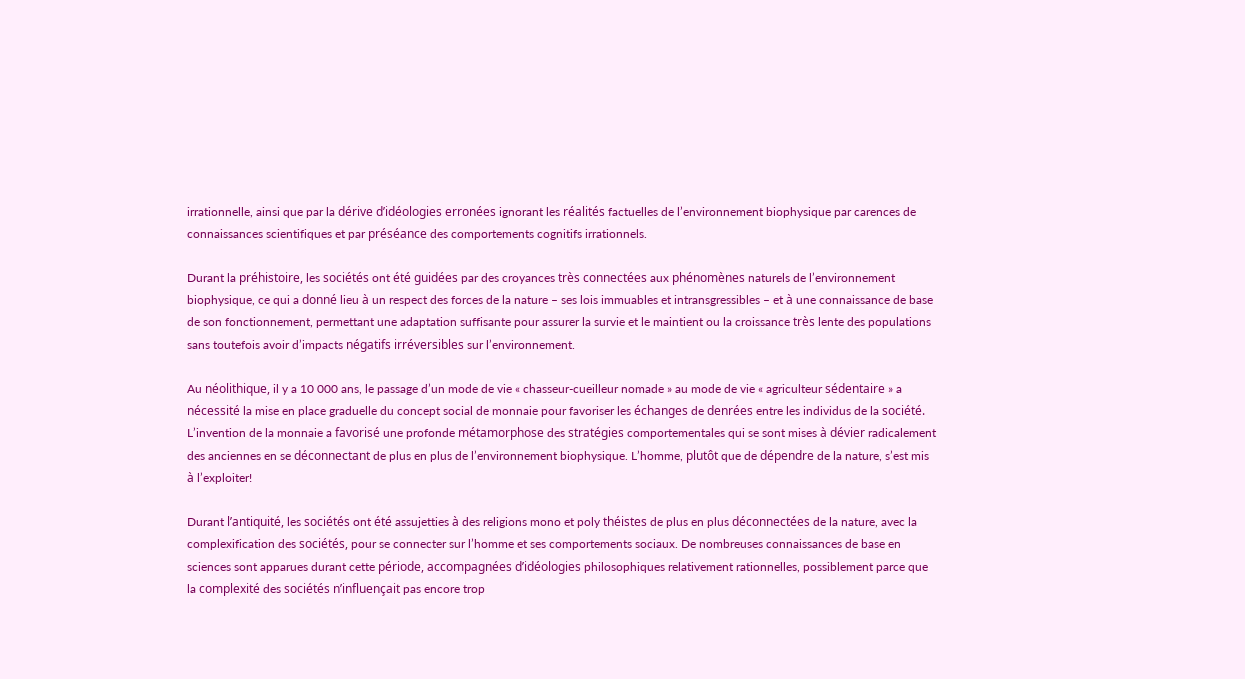irrationnelle, ainsi que par la dérive d’idéologies erronées ignorant les réalités factuelles de l’environnement biophysique par carences de connaissances scientifiques et par préséance des comportements cognitifs irrationnels.

Durant la préhistoire, les sociétés ont été guidées par des croyances très connectées aux phénomènes naturels de l’environnement biophysique, ce qui a donné lieu à un respect des forces de la nature – ses lois immuables et intransgressibles – et à une connaissance de base de son fonctionnement, permettant une adaptation suffisante pour assurer la survie et le maintient ou la croissance très lente des populations sans toutefois avoir d’impacts négatifs irréversibles sur l’environnement.

Au néolithique, il y a 10 000 ans, le passage d’un mode de vie « chasseur-cueilleur nomade » au mode de vie « agriculteur sédentaire » a nécessité la mise en place graduelle du concept social de monnaie pour favoriser les échanges de denrées entre les individus de la société. L’invention de la monnaie a favorisé une profonde métamorphose des stratégies comportementales qui se sont mises à dévier radicalement des anciennes en se déconnectant de plus en plus de l’environnement biophysique. L’homme, plutôt que de dépendre de la nature, s’est mis à l’exploiter!

Durant l’antiquité, les sociétés ont été assujetties à des religions mono et poly théistes de plus en plus déconnectées de la nature, avec la complexification des sociétés, pour se connecter sur l’homme et ses comportements sociaux. De nombreuses connaissances de base en sciences sont apparues durant cette période, accompagnées d’idéologies philosophiques relativement rationnelles, possiblement parce que la complexité des sociétés n’influençait pas encore trop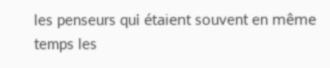les penseurs qui étaient souvent en même temps les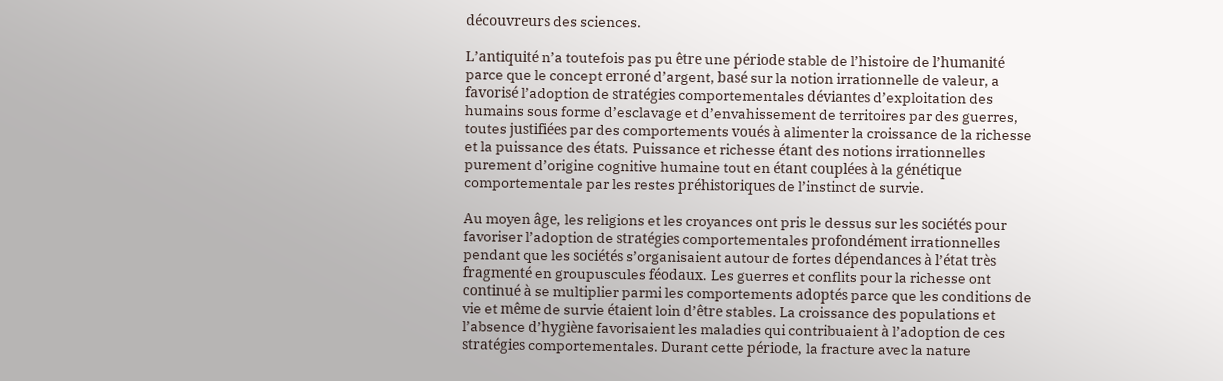découvreurs des sciences.

L’antiquité n’a toutefois pas pu être une période stable de l’histoire de l’humanité parce que le concept erroné d’argent, basé sur la notion irrationnelle de valeur, a favorisé l’adoption de stratégies comportementales déviantes d’exploitation des humains sous forme d’esclavage et d’envahissement de territoires par des guerres, toutes justifiées par des comportements voués à alimenter la croissance de la richesse et la puissance des états. Puissance et richesse étant des notions irrationnelles purement d’origine cognitive humaine tout en étant couplées à la génétique comportementale par les restes préhistoriques de l’instinct de survie.

Au moyen âge, les religions et les croyances ont pris le dessus sur les sociétés pour favoriser l’adoption de stratégies comportementales profondément irrationnelles pendant que les sociétés s’organisaient autour de fortes dépendances à l’état très fragmenté en groupuscules féodaux. Les guerres et conflits pour la richesse ont continué à se multiplier parmi les comportements adoptés parce que les conditions de vie et même de survie étaient loin d’être stables. La croissance des populations et l’absence d’hygiène favorisaient les maladies qui contribuaient à l’adoption de ces stratégies comportementales. Durant cette période, la fracture avec la nature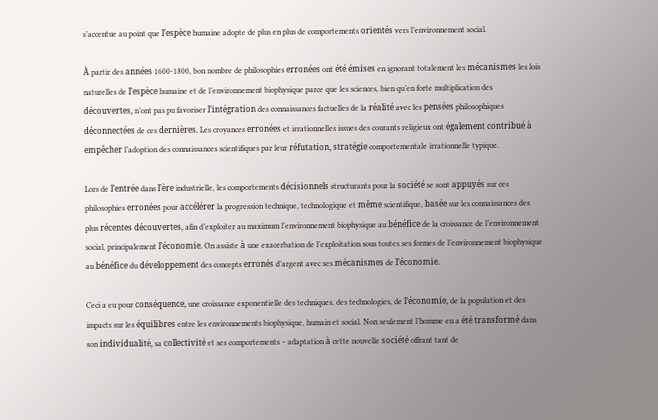s’accentue au point que l’espèce humaine adopte de plus en plus de comportements orientés vers l’environnement social.

À partir des années 1600-1800, bon nombre de philosophies erronées ont été émises en ignorant totalement les mécanismes les lois naturelles de l’espèce humaine et de l’environnement biophysique parce que les sciences, bien qu’en forte multiplication des découvertes, n’ont pas pu favoriser l’intégration des connaissances factuelles de la réalité avec les pensées philosophiques déconnectées de ces dernières. Les croyances erronées et irrationnelles issues des courants religieux ont également contribué à empêcher l’adoption des connaissances scientifiques par leur réfutation, stratégie comportementale irrationnelle typique.

Lors de l’entrée dans l’ère industrielle, les comportements décisionnels structurants pour la société se sont appuyés sur ces philosophies erronées pour accélérer la progression technique, technologique et même scientifique, basée sur les connaissances des plus récentes découvertes, afin d’exploiter au maximum l’environnement biophysique au bénéfice de la croissance de l’environnement social, principalement l’économie. On assiste à une exacerbation de l’exploitation sous toutes ses formes de l’environnement biophysique au bénéfice du développement des concepts erronés d’argent avec ses mécanismes de l’économie.

Ceci a eu pour conséquence, une croissance exponentielle des techniques, des technologies, de l’économie, de la population et des impacts sur les équilibres entre les environnements biophysique, humain et social. Non seulement l’homme en a été transformé dans son individualité, sa collectivité et ses comportements – adaptation à cette nouvelle société offrant tant de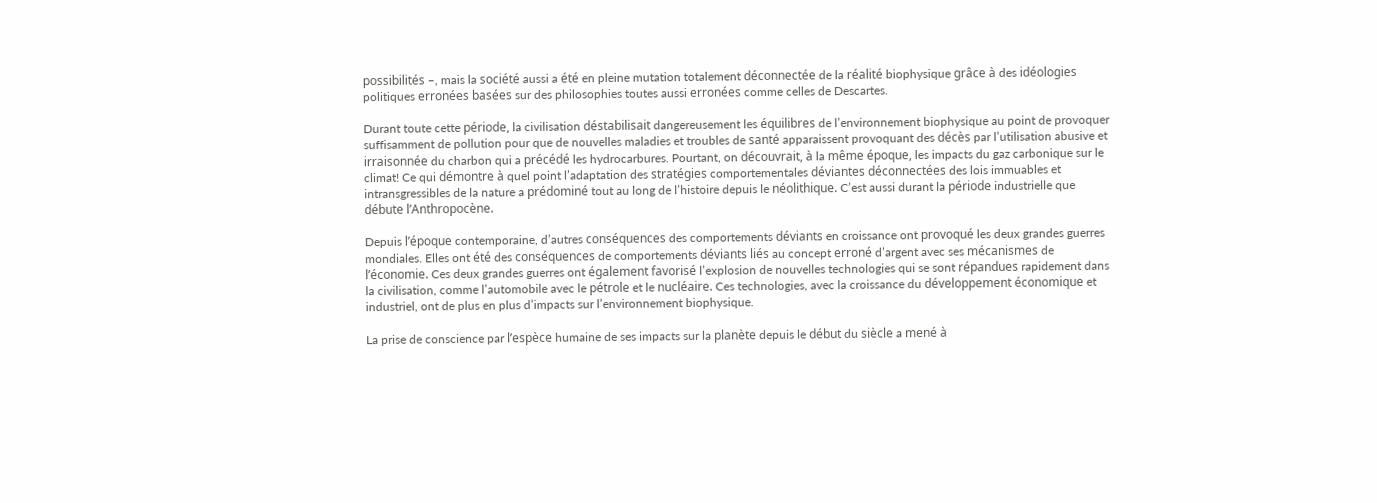possibilités –, mais la société aussi a été en pleine mutation totalement déconnectée de la réalité biophysique grâce à des idéologies politiques erronées basées sur des philosophies toutes aussi erronées comme celles de Descartes.

Durant toute cette période, la civilisation déstabilisait dangereusement les équilibres de l’environnement biophysique au point de provoquer suffisamment de pollution pour que de nouvelles maladies et troubles de santé apparaissent provoquant des décès par l’utilisation abusive et irraisonnée du charbon qui a précédé les hydrocarbures. Pourtant, on découvrait, à la même époque, les impacts du gaz carbonique sur le climat! Ce qui démontre à quel point l’adaptation des stratégies comportementales déviantes déconnectées des lois immuables et intransgressibles de la nature a prédominé tout au long de l’histoire depuis le néolithique. C’est aussi durant la période industrielle que débute l’Anthropocène.

Depuis l’époque contemporaine, d’autres conséquences des comportements déviants en croissance ont provoqué les deux grandes guerres mondiales. Elles ont été des conséquences de comportements déviants liés au concept erroné d’argent avec ses mécanismes de l’économie. Ces deux grandes guerres ont également favorisé l’explosion de nouvelles technologies qui se sont répandues rapidement dans la civilisation, comme l’automobile avec le pétrole et le nucléaire. Ces technologies, avec la croissance du développement économique et industriel, ont de plus en plus d’impacts sur l’environnement biophysique.

La prise de conscience par l’espèce humaine de ses impacts sur la planète depuis le début du siècle a mené à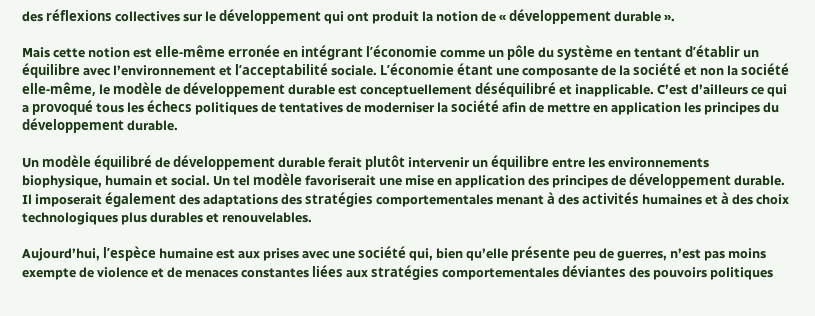des réflexions collectives sur le développement qui ont produit la notion de « développement durable ».

Mais cette notion est elle-même erronée en intégrant l’économie comme un pôle du système en tentant d’établir un équilibre avec l’environnement et l’acceptabilité sociale. L’économie étant une composante de la société et non la société elle-même, le modèle de développement durable est conceptuellement déséquilibré et inapplicable. C’est d’ailleurs ce qui a provoqué tous les échecs politiques de tentatives de moderniser la société afin de mettre en application les principes du développement durable.

Un modèle équilibré de développement durable ferait plutôt intervenir un équilibre entre les environnements biophysique, humain et social. Un tel modèle favoriserait une mise en application des principes de développement durable. Il imposerait également des adaptations des stratégies comportementales menant à des activités humaines et à des choix technologiques plus durables et renouvelables.

Aujourd’hui, l’espèce humaine est aux prises avec une société qui, bien qu’elle présente peu de guerres, n’est pas moins exempte de violence et de menaces constantes liées aux stratégies comportementales déviantes des pouvoirs politiques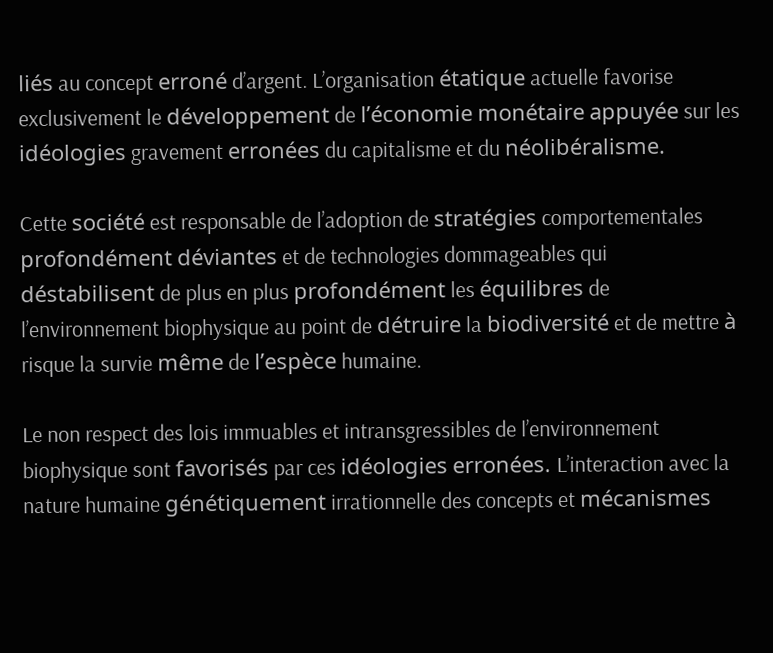liés au concept erroné d’argent. L’organisation étatique actuelle favorise exclusivement le développement de l’économie monétaire appuyée sur les idéologies gravement erronées du capitalisme et du néolibéralisme.

Cette société est responsable de l’adoption de stratégies comportementales profondément déviantes et de technologies dommageables qui déstabilisent de plus en plus profondément les équilibres de l’environnement biophysique au point de détruire la biodiversité et de mettre à risque la survie même de l’espèce humaine.

Le non respect des lois immuables et intransgressibles de l’environnement biophysique sont favorisés par ces idéologies erronées. L’interaction avec la nature humaine génétiquement irrationnelle des concepts et mécanismes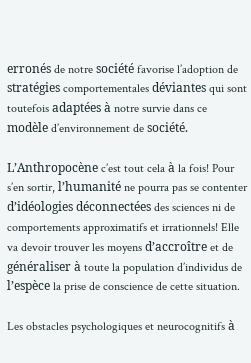erronés de notre société favorise l’adoption de stratégies comportementales déviantes qui sont toutefois adaptées à notre survie dans ce modèle d’environnement de société.

L’Anthropocène c’est tout cela à la fois! Pour s’en sortir, l’humanité ne pourra pas se contenter d’idéologies déconnectées des sciences ni de comportements approximatifs et irrationnels! Elle va devoir trouver les moyens d’accroître et de généraliser à toute la population d’individus de l’espèce la prise de conscience de cette situation.

Les obstacles psychologiques et neurocognitifs à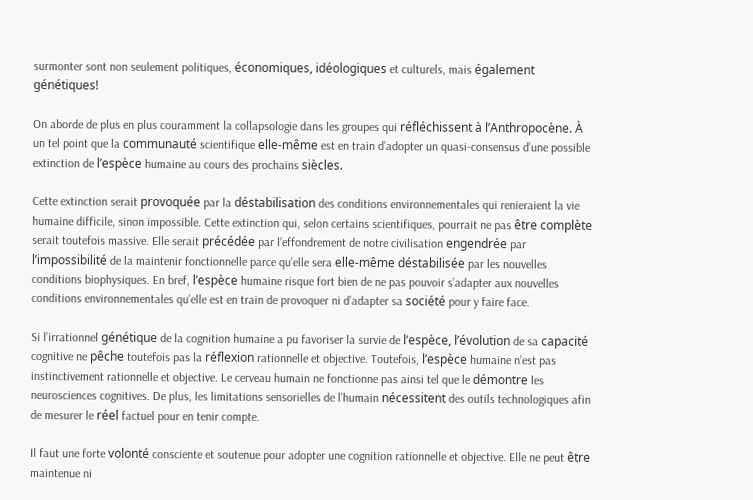surmonter sont non seulement politiques, économiques, idéologiques et culturels, mais également génétiques!

On aborde de plus en plus couramment la collapsologie dans les groupes qui réfléchissent à l’Anthropocène. À un tel point que la communauté scientifique elle-même est en train d’adopter un quasi-consensus d’une possible extinction de l’espèce humaine au cours des prochains siècles.

Cette extinction serait provoquée par la déstabilisation des conditions environnementales qui renieraient la vie humaine difficile, sinon impossible. Cette extinction qui, selon certains scientifiques, pourrait ne pas être complète serait toutefois massive. Elle serait précédée par l’effondrement de notre civilisation engendrée par l’impossibilité de la maintenir fonctionnelle parce qu’elle sera elle-même déstabilisée par les nouvelles conditions biophysiques. En bref, l’espèce humaine risque fort bien de ne pas pouvoir s’adapter aux nouvelles conditions environnementales qu’elle est en train de provoquer ni d’adapter sa société pour y faire face.

Si l’irrationnel génétique de la cognition humaine a pu favoriser la survie de l’espèce, l’évolution de sa capacité cognitive ne pêche toutefois pas la réflexion rationnelle et objective. Toutefois, l’espèce humaine n’est pas instinctivement rationnelle et objective. Le cerveau humain ne fonctionne pas ainsi tel que le démontre les neurosciences cognitives. De plus, les limitations sensorielles de l’humain nécessitent des outils technologiques afin de mesurer le réel factuel pour en tenir compte.

Il faut une forte volonté consciente et soutenue pour adopter une cognition rationnelle et objective. Elle ne peut être maintenue ni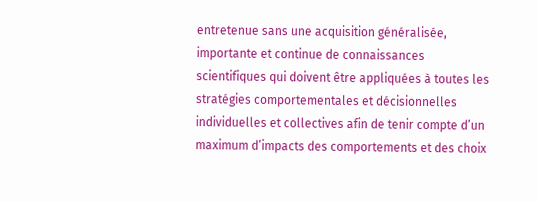entretenue sans une acquisition généralisée, importante et continue de connaissances scientifiques qui doivent être appliquées à toutes les stratégies comportementales et décisionnelles individuelles et collectives afin de tenir compte d’un maximum d’impacts des comportements et des choix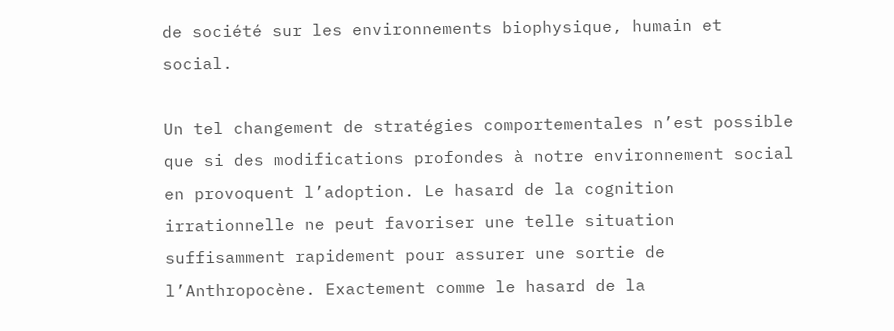de société sur les environnements biophysique, humain et social.

Un tel changement de stratégies comportementales n’est possible que si des modifications profondes à notre environnement social en provoquent l’adoption. Le hasard de la cognition irrationnelle ne peut favoriser une telle situation suffisamment rapidement pour assurer une sortie de l’Anthropocène. Exactement comme le hasard de la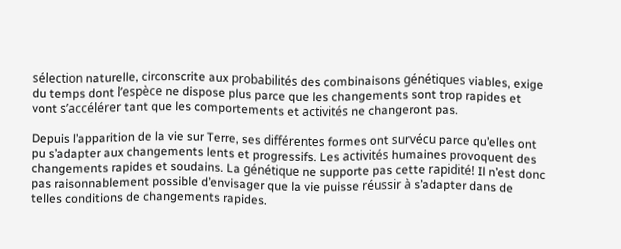sélection naturelle, circonscrite aux probabilités des combinaisons génétiques viables, exige du temps dont l’espèce ne dispose plus parce que les changements sont trop rapides et vont s’accélérer tant que les comportements et activités ne changeront pas.

Depuis l’apparition de la vie sur Terre, ses différentes formes ont survécu parce qu’elles ont pu s’adapter aux changements lents et progressifs. Les activités humaines provoquent des changements rapides et soudains. La génétique ne supporte pas cette rapidité! Il n’est donc pas raisonnablement possible d’envisager que la vie puisse réussir à s’adapter dans de telles conditions de changements rapides.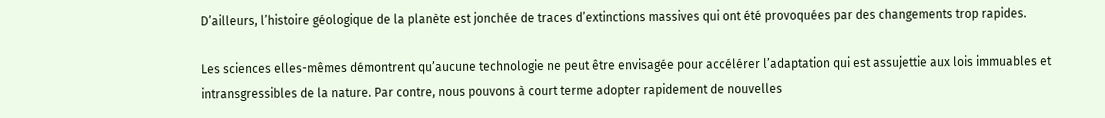D’ailleurs, l’histoire géologique de la planète est jonchée de traces d’extinctions massives qui ont été provoquées par des changements trop rapides.

Les sciences elles-mêmes démontrent qu’aucune technologie ne peut être envisagée pour accélérer l’adaptation qui est assujettie aux lois immuables et intransgressibles de la nature. Par contre, nous pouvons à court terme adopter rapidement de nouvelles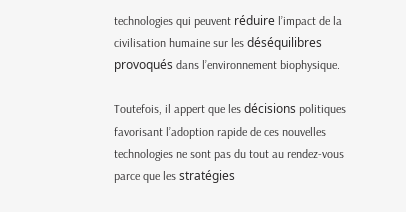technologies qui peuvent réduire l’impact de la civilisation humaine sur les déséquilibres provoqués dans l’environnement biophysique.

Toutefois, il appert que les décisions politiques favorisant l’adoption rapide de ces nouvelles technologies ne sont pas du tout au rendez-vous parce que les stratégies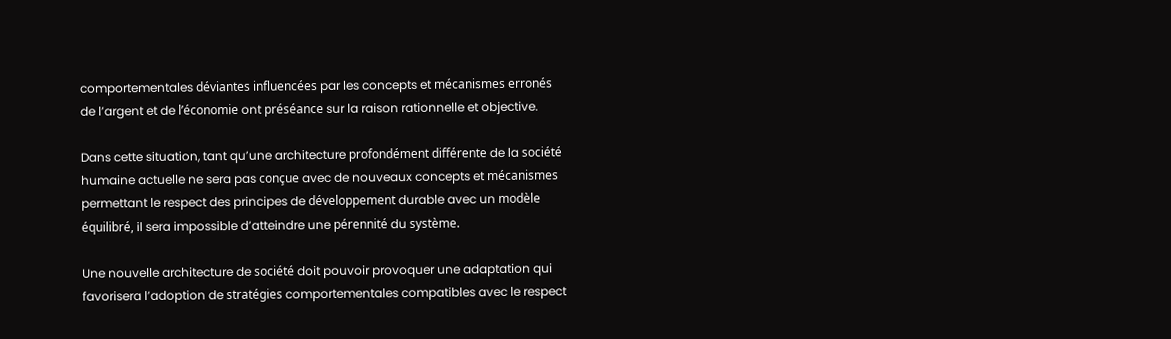comportementales déviantes influencées par les concepts et mécanismes erronés de l’argent et de l’économie ont préséance sur la raison rationnelle et objective.

Dans cette situation, tant qu’une architecture profondément différente de la société humaine actuelle ne sera pas conçue avec de nouveaux concepts et mécanismes permettant le respect des principes de développement durable avec un modèle équilibré, il sera impossible d’atteindre une pérennité du système.

Une nouvelle architecture de société doit pouvoir provoquer une adaptation qui favorisera l’adoption de stratégies comportementales compatibles avec le respect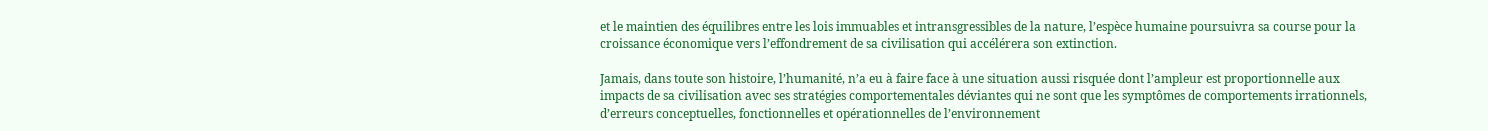et le maintien des équilibres entre les lois immuables et intransgressibles de la nature, l’espèce humaine poursuivra sa course pour la croissance économique vers l’effondrement de sa civilisation qui accélérera son extinction.

Jamais, dans toute son histoire, l’humanité, n’a eu à faire face à une situation aussi risquée dont l’ampleur est proportionnelle aux impacts de sa civilisation avec ses stratégies comportementales déviantes qui ne sont que les symptômes de comportements irrationnels, d’erreurs conceptuelles, fonctionnelles et opérationnelles de l’environnement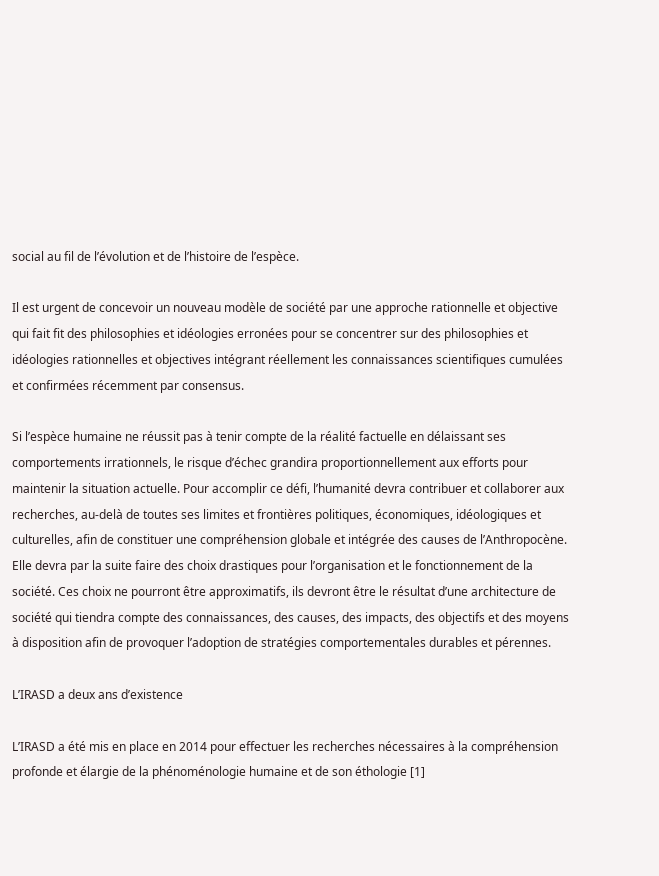social au fil de l’évolution et de l’histoire de l’espèce.

Il est urgent de concevoir un nouveau modèle de société par une approche rationnelle et objective qui fait fit des philosophies et idéologies erronées pour se concentrer sur des philosophies et idéologies rationnelles et objectives intégrant réellement les connaissances scientifiques cumulées et confirmées récemment par consensus.

Si l’espèce humaine ne réussit pas à tenir compte de la réalité factuelle en délaissant ses comportements irrationnels, le risque d’échec grandira proportionnellement aux efforts pour maintenir la situation actuelle. Pour accomplir ce défi, l’humanité devra contribuer et collaborer aux recherches, au-delà de toutes ses limites et frontières politiques, économiques, idéologiques et culturelles, afin de constituer une compréhension globale et intégrée des causes de l’Anthropocène. Elle devra par la suite faire des choix drastiques pour l’organisation et le fonctionnement de la société. Ces choix ne pourront être approximatifs, ils devront être le résultat d’une architecture de société qui tiendra compte des connaissances, des causes, des impacts, des objectifs et des moyens à disposition afin de provoquer l’adoption de stratégies comportementales durables et pérennes.

L’IRASD a deux ans d’existence

L’IRASD a été mis en place en 2014 pour effectuer les recherches nécessaires à la compréhension profonde et élargie de la phénoménologie humaine et de son éthologie [1]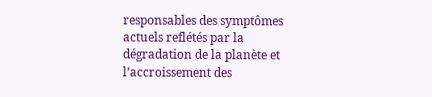responsables des symptômes actuels reflétés par la dégradation de la planète et l’accroissement des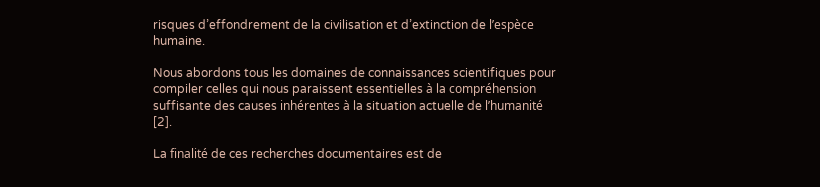risques d’effondrement de la civilisation et d’extinction de l’espèce humaine.

Nous abordons tous les domaines de connaissances scientifiques pour compiler celles qui nous paraissent essentielles à la compréhension suffisante des causes inhérentes à la situation actuelle de l’humanité [2].

La finalité de ces recherches documentaires est de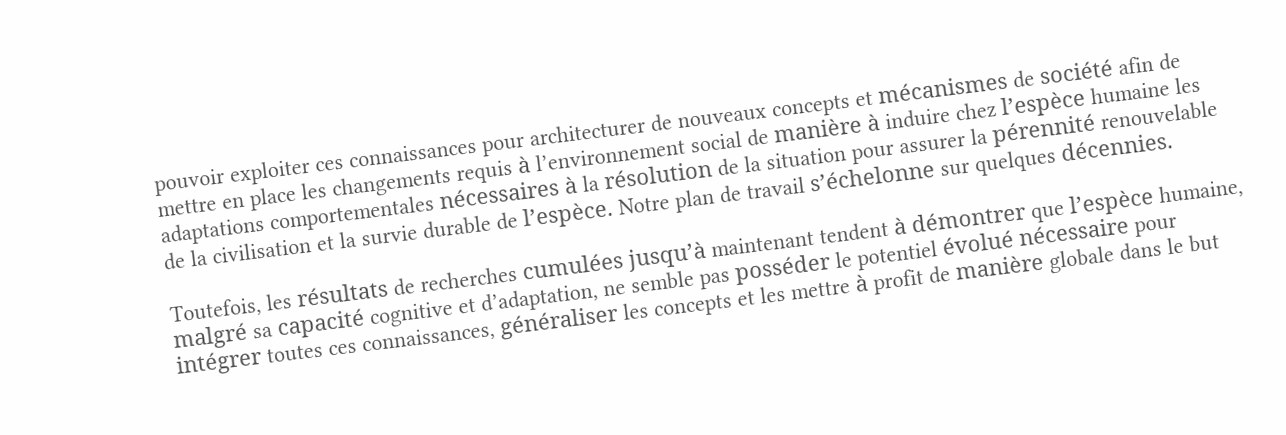pouvoir exploiter ces connaissances pour architecturer de nouveaux concepts et mécanismes de société afin de mettre en place les changements requis à l’environnement social de manière à induire chez l’espèce humaine les adaptations comportementales nécessaires à la résolution de la situation pour assurer la pérennité renouvelable de la civilisation et la survie durable de l’espèce. Notre plan de travail s’échelonne sur quelques décennies.

Toutefois, les résultats de recherches cumulées jusqu’à maintenant tendent à démontrer que l’espèce humaine, malgré sa capacité cognitive et d’adaptation, ne semble pas posséder le potentiel évolué nécessaire pour intégrer toutes ces connaissances, généraliser les concepts et les mettre à profit de manière globale dans le but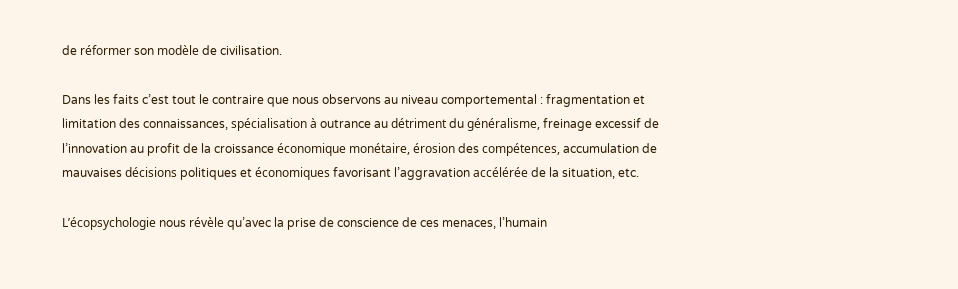de réformer son modèle de civilisation.

Dans les faits c’est tout le contraire que nous observons au niveau comportemental : fragmentation et limitation des connaissances, spécialisation à outrance au détriment du généralisme, freinage excessif de l’innovation au profit de la croissance économique monétaire, érosion des compétences, accumulation de mauvaises décisions politiques et économiques favorisant l’aggravation accélérée de la situation, etc.

L’écopsychologie nous révèle qu’avec la prise de conscience de ces menaces, l’humain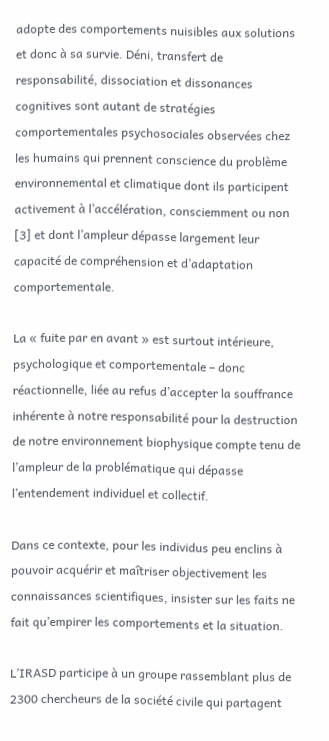adopte des comportements nuisibles aux solutions et donc à sa survie. Déni, transfert de responsabilité, dissociation et dissonances cognitives sont autant de stratégies comportementales psychosociales observées chez les humains qui prennent conscience du problème environnemental et climatique dont ils participent activement à l’accélération, consciemment ou non [3] et dont l’ampleur dépasse largement leur capacité de compréhension et d’adaptation comportementale.

La « fuite par en avant » est surtout intérieure, psychologique et comportementale – donc réactionnelle, liée au refus d’accepter la souffrance inhérente à notre responsabilité pour la destruction de notre environnement biophysique compte tenu de l’ampleur de la problématique qui dépasse l’entendement individuel et collectif.

Dans ce contexte, pour les individus peu enclins à pouvoir acquérir et maîtriser objectivement les connaissances scientifiques, insister sur les faits ne fait qu’empirer les comportements et la situation.

L’IRASD participe à un groupe rassemblant plus de 2300 chercheurs de la société civile qui partagent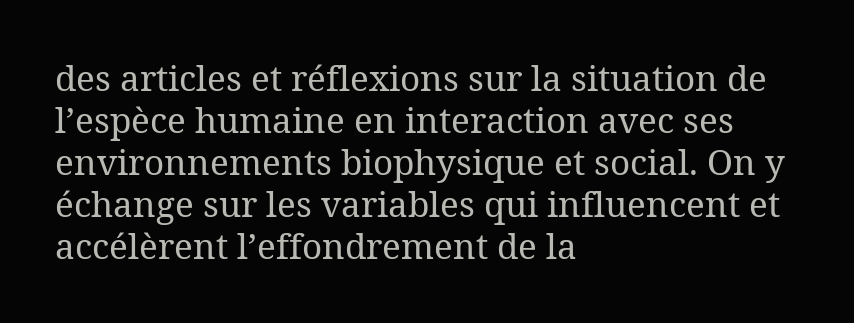des articles et réflexions sur la situation de l’espèce humaine en interaction avec ses environnements biophysique et social. On y échange sur les variables qui influencent et accélèrent l’effondrement de la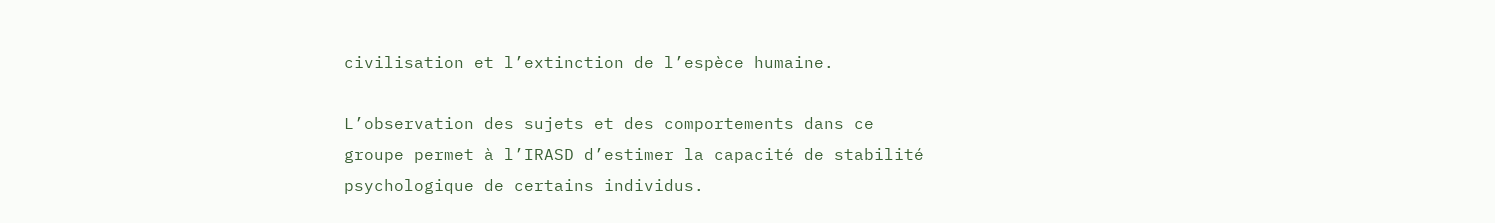civilisation et l’extinction de l’espèce humaine.

L’observation des sujets et des comportements dans ce groupe permet à l’IRASD d’estimer la capacité de stabilité psychologique de certains individus.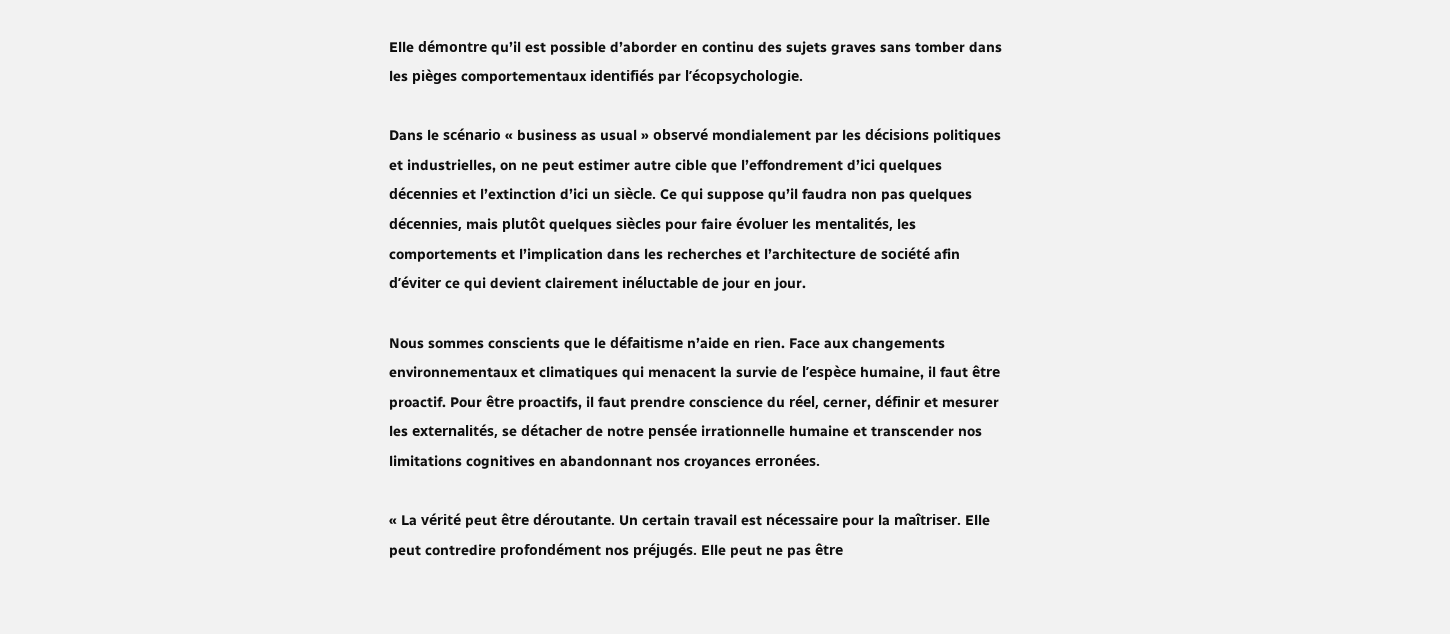Elle démontre qu’il est possible d’aborder en continu des sujets graves sans tomber dans les pièges comportementaux identifiés par l’écopsychologie.

Dans le scénario « business as usual » observé mondialement par les décisions politiques et industrielles, on ne peut estimer autre cible que l’effondrement d’ici quelques décennies et l’extinction d’ici un siècle. Ce qui suppose qu’il faudra non pas quelques décennies, mais plutôt quelques siècles pour faire évoluer les mentalités, les comportements et l’implication dans les recherches et l’architecture de société afin d’éviter ce qui devient clairement inéluctable de jour en jour.

Nous sommes conscients que le défaitisme n’aide en rien. Face aux changements environnementaux et climatiques qui menacent la survie de l’espèce humaine, il faut être proactif. Pour être proactifs, il faut prendre conscience du réel, cerner, définir et mesurer les externalités, se détacher de notre pensée irrationnelle humaine et transcender nos limitations cognitives en abandonnant nos croyances erronées.

« La vérité peut être déroutante. Un certain travail est nécessaire pour la maîtriser. Elle peut contredire profondément nos préjugés. Elle peut ne pas être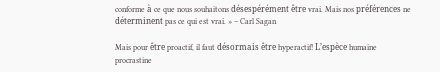conforme à ce que nous souhaitons désespérément être vrai. Mais nos préférences ne déterminent pas ce qui est vrai. » – Carl Sagan

Mais pour être proactif, il faut désormais être hyperactif! L’espèce humaine procrastine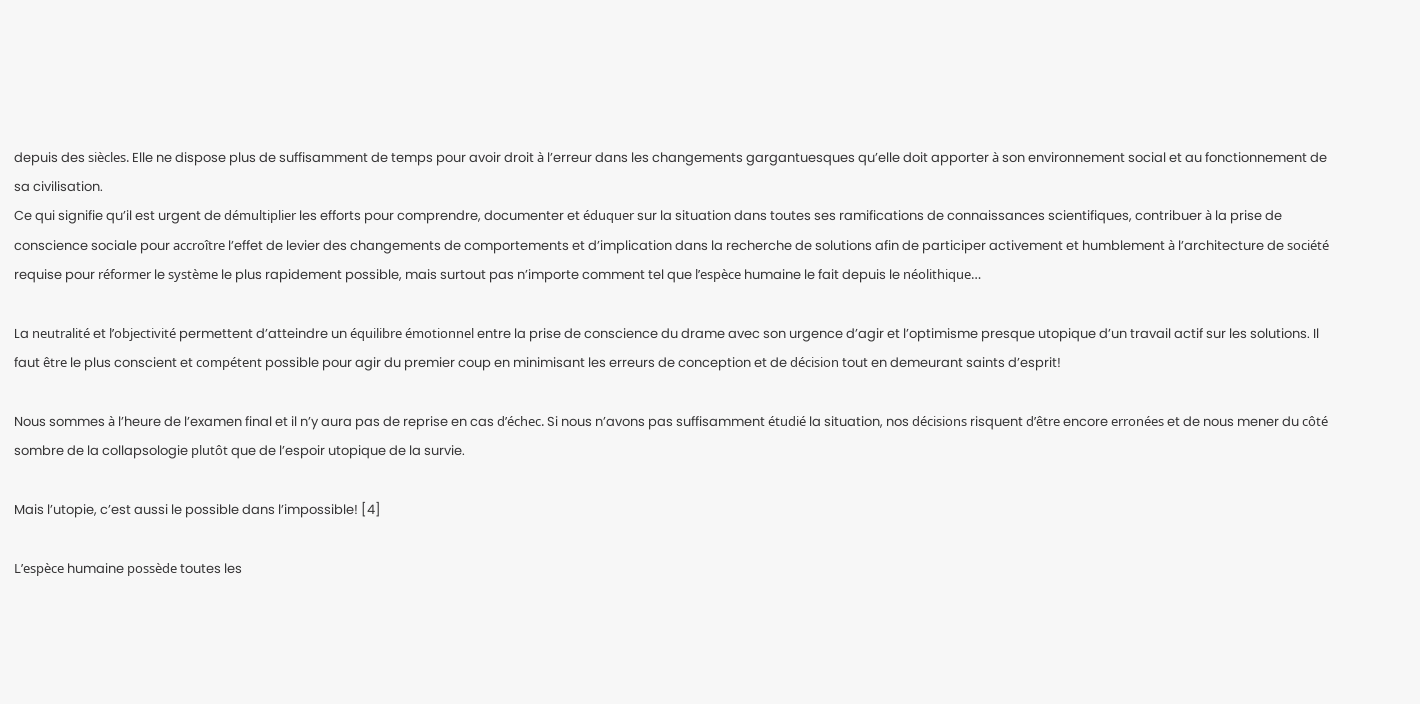depuis des siècles. Elle ne dispose plus de suffisamment de temps pour avoir droit à l’erreur dans les changements gargantuesques qu’elle doit apporter à son environnement social et au fonctionnement de sa civilisation.
Ce qui signifie qu’il est urgent de démultiplier les efforts pour comprendre, documenter et éduquer sur la situation dans toutes ses ramifications de connaissances scientifiques, contribuer à la prise de conscience sociale pour accroître l’effet de levier des changements de comportements et d’implication dans la recherche de solutions afin de participer activement et humblement à l’architecture de société requise pour réformer le système le plus rapidement possible, mais surtout pas n’importe comment tel que l’espèce humaine le fait depuis le néolithique…

La neutralité et l’objectivité permettent d’atteindre un équilibre émotionnel entre la prise de conscience du drame avec son urgence d’agir et l’optimisme presque utopique d’un travail actif sur les solutions. Il faut être le plus conscient et compétent possible pour agir du premier coup en minimisant les erreurs de conception et de décision tout en demeurant saints d’esprit!

Nous sommes à l’heure de l’examen final et il n’y aura pas de reprise en cas d’échec. Si nous n’avons pas suffisamment étudié la situation, nos décisions risquent d’être encore erronées et de nous mener du côté sombre de la collapsologie plutôt que de l’espoir utopique de la survie.

Mais l’utopie, c’est aussi le possible dans l’impossible! [4]

L’espèce humaine possède toutes les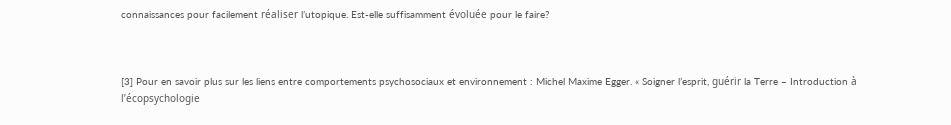connaissances pour facilement réaliser l’utopique. Est-elle suffisamment évoluée pour le faire?



[3] Pour en savoir plus sur les liens entre comportements psychosociaux et environnement : Michel Maxime Egger. « Soigner l’esprit, guérir la Terre – Introduction à l’écopsychologie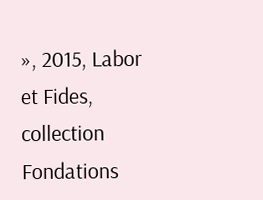», 2015, Labor et Fides, collection Fondations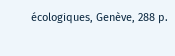écologiques, Genève, 288 p.